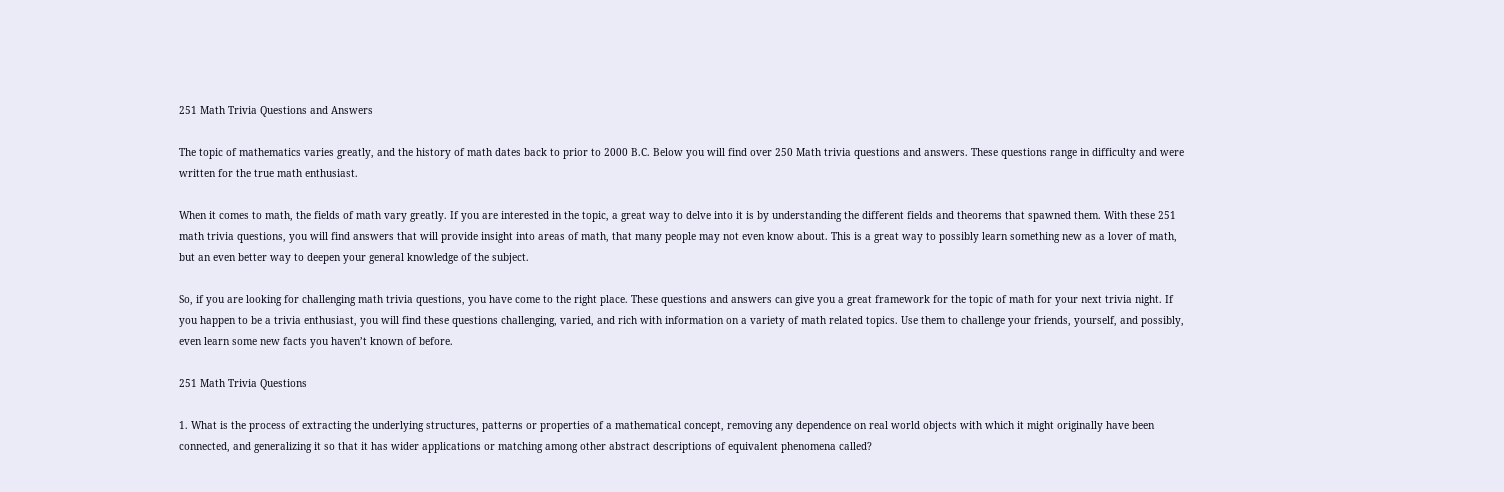251 Math Trivia Questions and Answers

The topic of mathematics varies greatly, and the history of math dates back to prior to 2000 B.C. Below you will find over 250 Math trivia questions and answers. These questions range in difficulty and were written for the true math enthusiast.

When it comes to math, the fields of math vary greatly. If you are interested in the topic, a great way to delve into it is by understanding the different fields and theorems that spawned them. With these 251 math trivia questions, you will find answers that will provide insight into areas of math, that many people may not even know about. This is a great way to possibly learn something new as a lover of math, but an even better way to deepen your general knowledge of the subject.

So, if you are looking for challenging math trivia questions, you have come to the right place. These questions and answers can give you a great framework for the topic of math for your next trivia night. If you happen to be a trivia enthusiast, you will find these questions challenging, varied, and rich with information on a variety of math related topics. Use them to challenge your friends, yourself, and possibly, even learn some new facts you haven’t known of before.

251 Math Trivia Questions

1. What is the process of extracting the underlying structures, patterns or properties of a mathematical concept, removing any dependence on real world objects with which it might originally have been connected, and generalizing it so that it has wider applications or matching among other abstract descriptions of equivalent phenomena called?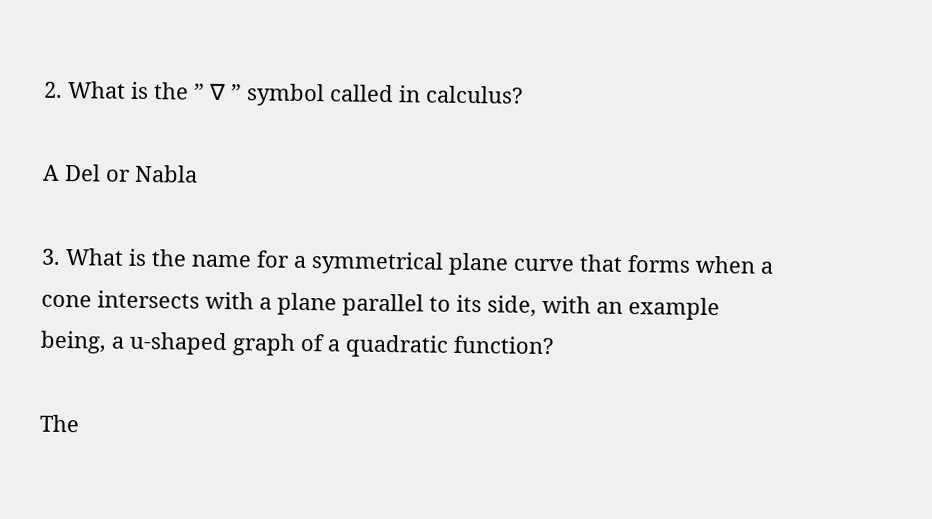2. What is the ” ∇ ” symbol called in calculus?

A Del or Nabla

3. What is the name for a symmetrical plane curve that forms when a cone intersects with a plane parallel to its side, with an example being, a u-shaped graph of a quadratic function?

The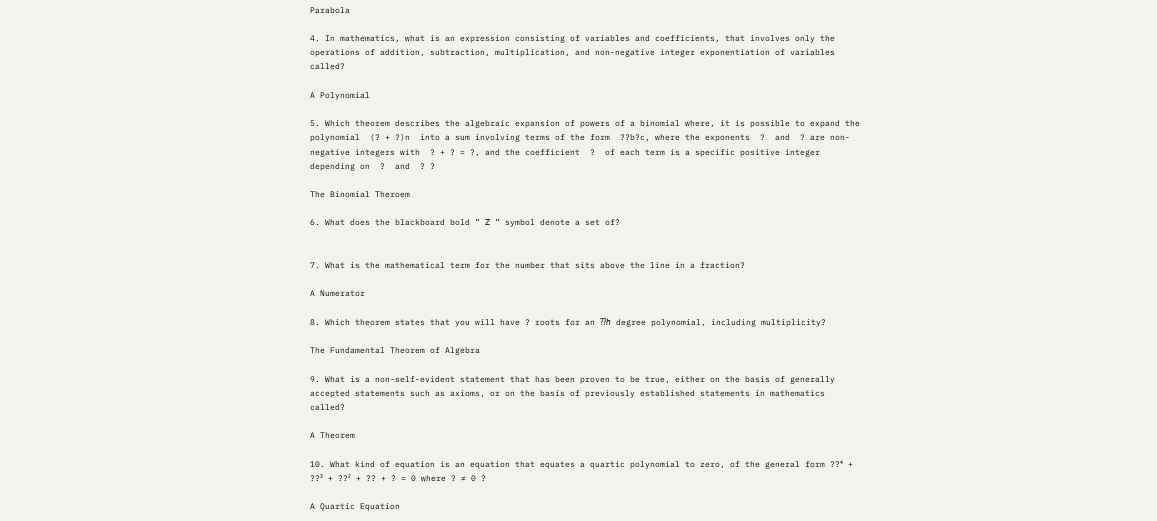Parabola

4. In mathematics, what is an expression consisting of variables and coefficients, that involves only the operations of addition, subtraction, multiplication, and non-negative integer exponentiation of variables called?

A Polynomial

5. Which theorem describes the algebraic expansion of powers of a binomial where, it is possible to expand the polynomial  (? + ?)n  into a sum involving terms of the form  ??b?c, where the exponents  ?  and  ? are non-negative integers with  ? + ? = ?, and the coefficient  ?  of each term is a specific positive integer depending on  ?  and  ? ?

The Binomial Theroem

6. What does the blackboard bold ” ℤ ” symbol denote a set of?


7. What is the mathematical term for the number that sits above the line in a fraction?

A Numerator

8. Which theorem states that you will have ? roots for an ??ℎ degree polynomial, including multiplicity?

The Fundamental Theorem of Algebra

9. What is a non-self-evident statement that has been proven to be true, either on the basis of generally accepted statements such as axioms, or on the basis of previously established statements in mathematics called?

A Theorem

10. What kind of equation is an equation that equates a quartic polynomial to zero, of the general form ??⁴ + ??³ + ??² + ?? + ? = 0 where ? ≠ 0 ?

A Quartic Equation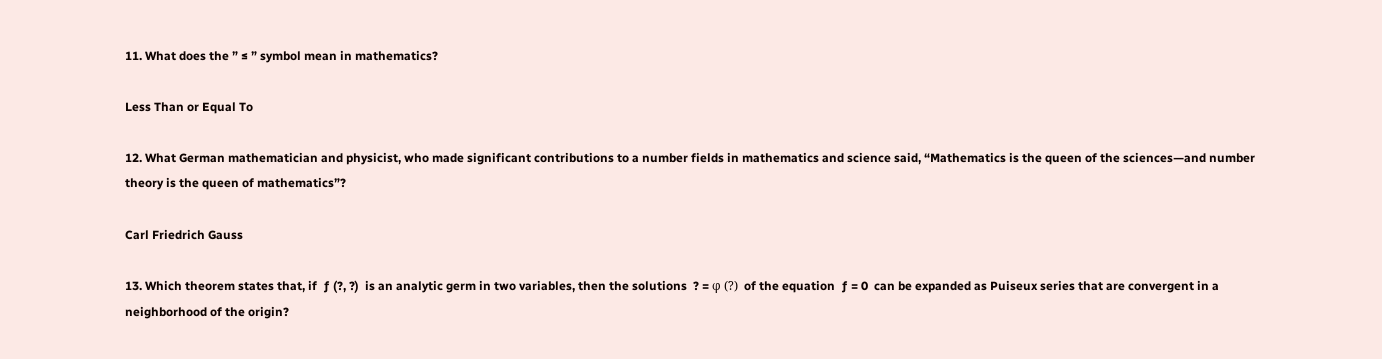11. What does the ” ≤ ” symbol mean in mathematics?

Less Than or Equal To

12. What German mathematician and physicist, who made significant contributions to a number fields in mathematics and science said, “Mathematics is the queen of the sciences—and number theory is the queen of mathematics”?

Carl Friedrich Gauss

13. Which theorem states that, if  ƒ (?, ?)  is an analytic germ in two variables, then the solutions  ? = φ (?)  of the equation  ƒ = 0  can be expanded as Puiseux series that are convergent in a neighborhood of the origin?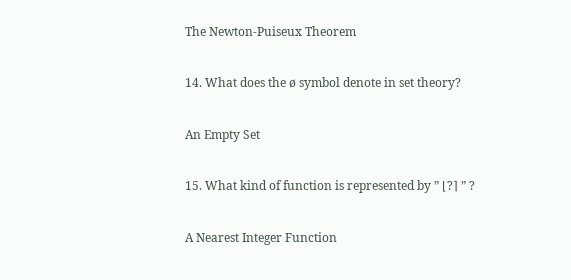The Newton-Puiseux Theorem

14. What does the ø symbol denote in set theory?

An Empty Set

15. What kind of function is represented by ” ⌊?⌉ ” ?

A Nearest Integer Function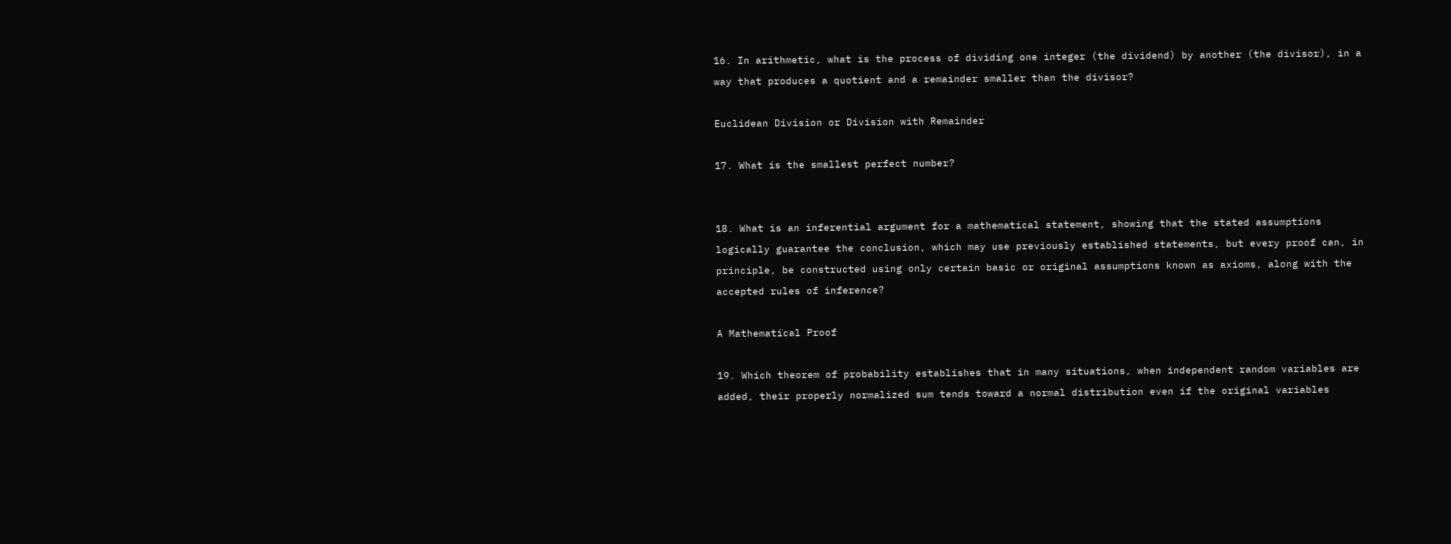16. In arithmetic, what is the process of dividing one integer (the dividend) by another (the divisor), in a way that produces a quotient and a remainder smaller than the divisor?

Euclidean Division or Division with Remainder

17. What is the smallest perfect number?


18. What is an inferential argument for a mathematical statement, showing that the stated assumptions logically guarantee the conclusion, which may use previously established statements, but every proof can, in principle, be constructed using only certain basic or original assumptions known as axioms, along with the accepted rules of inference?

A Mathematical Proof

19. Which theorem of probability establishes that in many situations, when independent random variables are added, their properly normalized sum tends toward a normal distribution even if the original variables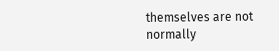themselves are not normally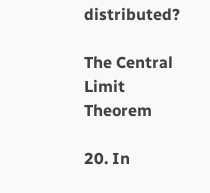distributed?

The Central Limit Theorem

20. In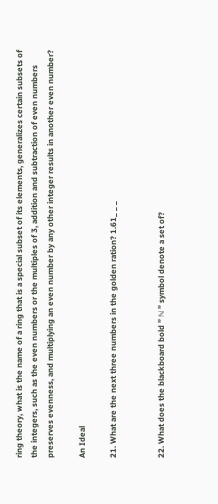ring theory, what is the name of a ring that is a special subset of its elements, generalizes certain subsets of the integers, such as the even numbers or the multiples of 3, addition and subtraction of even numbers preserves evenness, and multiplying an even number by any other integer results in another even number?

An Ideal

21. What are the next three numbers in the golden ration? 1.61_ _ _


22. What does the blackboard bold ” ℕ ” symbol denote a set of?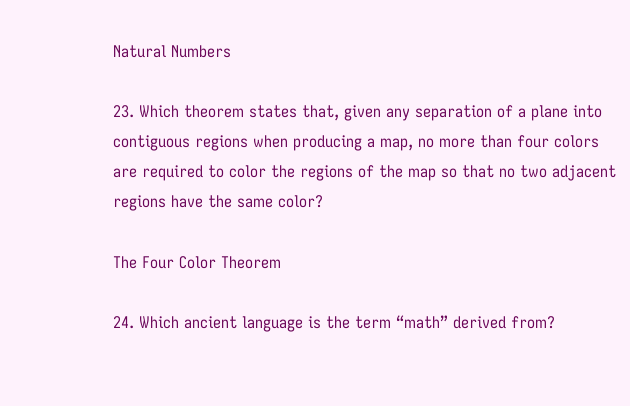Natural Numbers

23. Which theorem states that, given any separation of a plane into contiguous regions when producing a map, no more than four colors are required to color the regions of the map so that no two adjacent regions have the same color?

The Four Color Theorem

24. Which ancient language is the term “math” derived from?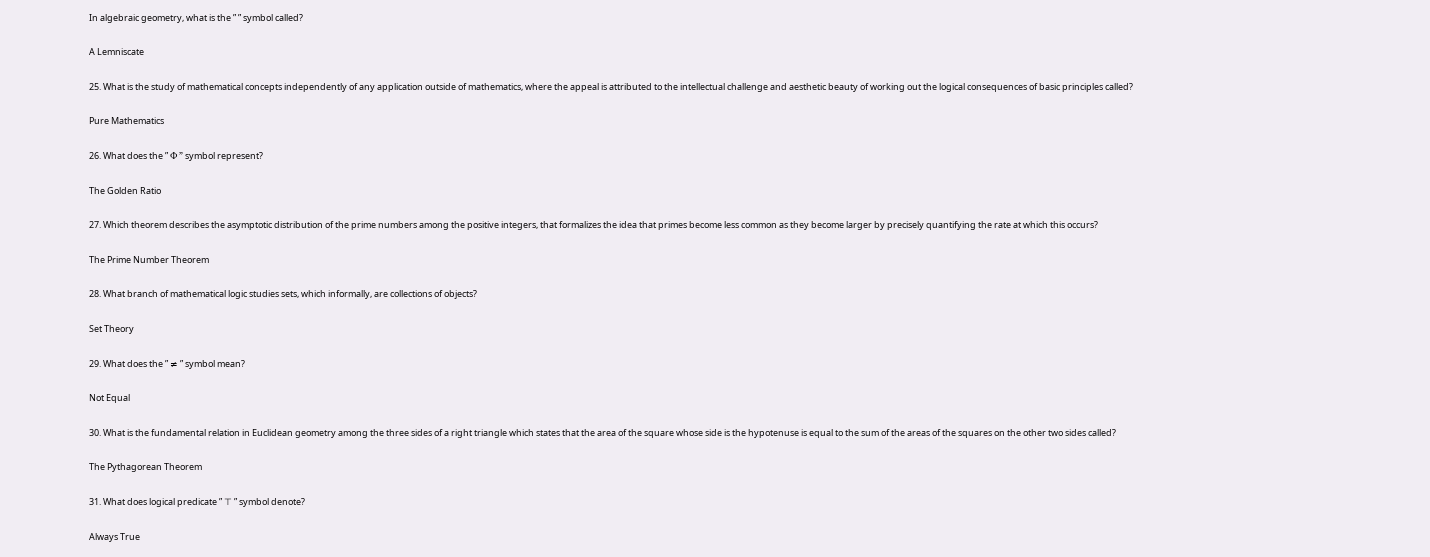In algebraic geometry, what is the ” ” symbol called?

A Lemniscate

25. What is the study of mathematical concepts independently of any application outside of mathematics, where the appeal is attributed to the intellectual challenge and aesthetic beauty of working out the logical consequences of basic principles called?

Pure Mathematics

26. What does the ” Φ ” symbol represent?

The Golden Ratio

27. Which theorem describes the asymptotic distribution of the prime numbers among the positive integers, that formalizes the idea that primes become less common as they become larger by precisely quantifying the rate at which this occurs?

The Prime Number Theorem

28. What branch of mathematical logic studies sets, which informally, are collections of objects?

Set Theory

29. What does the ” ≠ ” symbol mean?

Not Equal

30. What is the fundamental relation in Euclidean geometry among the three sides of a right triangle which states that the area of the square whose side is the hypotenuse is equal to the sum of the areas of the squares on the other two sides called?

The Pythagorean Theorem

31. What does logical predicate ” ⊤ ” symbol denote?

Always True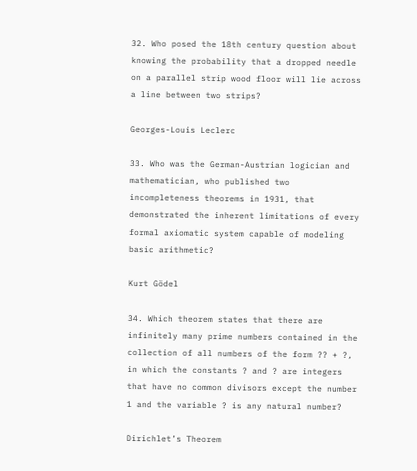32. Who posed the 18th century question about knowing the probability that a dropped needle on a parallel strip wood floor will lie across a line between two strips?

Georges-Louis Leclerc

33. Who was the German-Austrian logician and mathematician, who published two incompleteness theorems in 1931, that demonstrated the inherent limitations of every formal axiomatic system capable of modeling basic arithmetic?

Kurt Gödel

34. Which theorem states that there are infinitely many prime numbers contained in the collection of all numbers of the form ?? + ?, in which the constants ? and ? are integers that have no common divisors except the number 1 and the variable ? is any natural number?

Dirichlet’s Theorem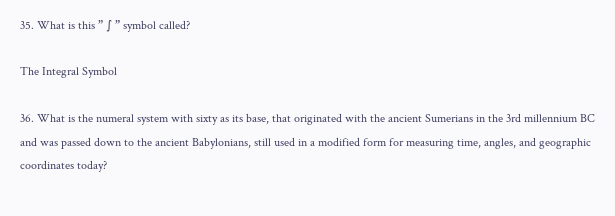35. What is this ” ∫ ” symbol called?

The Integral Symbol

36. What is the numeral system with sixty as its base, that originated with the ancient Sumerians in the 3rd millennium BC and was passed down to the ancient Babylonians, still used in a modified form for measuring time, angles, and geographic coordinates today?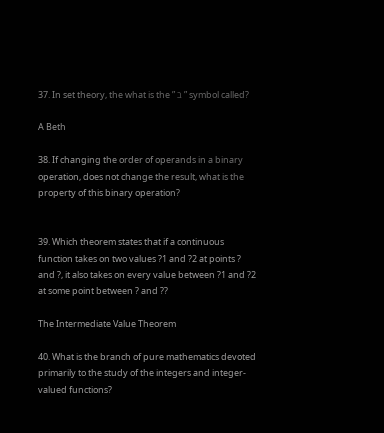37. In set theory, the what is the ” ℶ ” symbol called?

A Beth

38. If changing the order of operands in a binary operation, does not change the result, what is the property of this binary operation?


39. Which theorem states that if a continuous function takes on two values ?1 and ?2 at points ? and ?, it also takes on every value between ?1 and ?2 at some point between ? and ??

The Intermediate Value Theorem

40. What is the branch of pure mathematics devoted primarily to the study of the integers and integer-valued functions?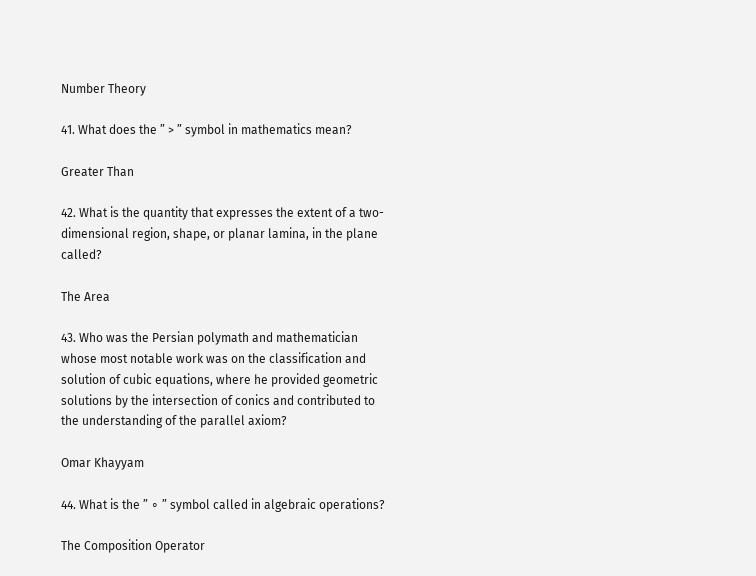Number Theory

41. What does the ” > ” symbol in mathematics mean?

Greater Than

42. What is the quantity that expresses the extent of a two-dimensional region, shape, or planar lamina, in the plane called?

The Area

43. Who was the Persian polymath and mathematician whose most notable work was on the classification and solution of cubic equations, where he provided geometric solutions by the intersection of conics and contributed to the understanding of the parallel axiom?

Omar Khayyam

44. What is the ” ∘ ” symbol called in algebraic operations?

The Composition Operator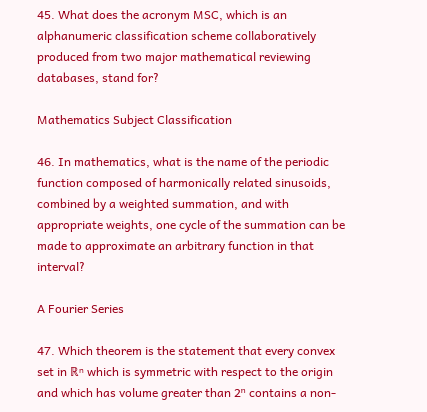45. What does the acronym MSC, which is an alphanumeric classification scheme collaboratively produced from two major mathematical reviewing databases, stand for?

Mathematics Subject Classification

46. In mathematics, what is the name of the periodic function composed of harmonically related sinusoids, combined by a weighted summation, and with appropriate weights, one cycle of the summation can be made to approximate an arbitrary function in that interval?

A Fourier Series

47. Which theorem is the statement that every convex set in ℝⁿ which is symmetric with respect to the origin and which has volume greater than 2ⁿ contains a non-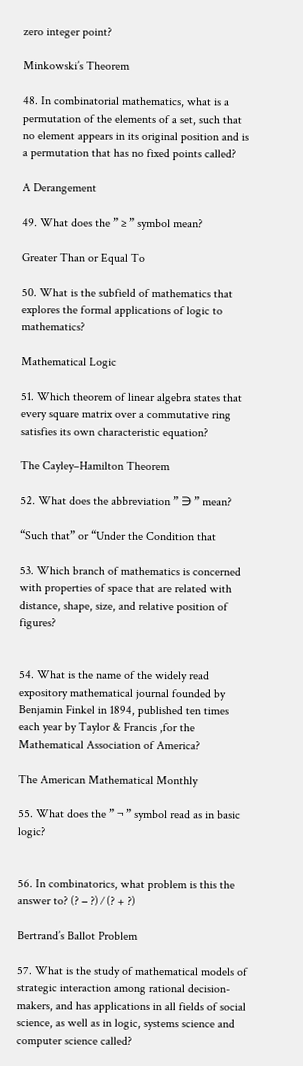zero integer point?

Minkowski’s Theorem

48. In combinatorial mathematics, what is a permutation of the elements of a set, such that no element appears in its original position and is a permutation that has no fixed points called?

A Derangement

49. What does the ” ≥ ” symbol mean?

Greater Than or Equal To

50. What is the subfield of mathematics that explores the formal applications of logic to mathematics?

Mathematical Logic

51. Which theorem of linear algebra states that every square matrix over a commutative ring satisfies its own characteristic equation?

The Cayley–Hamilton Theorem

52. What does the abbreviation ” ∋ ” mean?

“Such that” or “Under the Condition that

53. Which branch of mathematics is concerned with properties of space that are related with distance, shape, size, and relative position of figures?


54. What is the name of the widely read expository mathematical journal founded by Benjamin Finkel in 1894, published ten times each year by Taylor & Francis ,for the Mathematical Association of America?

The American Mathematical Monthly

55. What does the ” ¬ ” symbol read as in basic logic?


56. In combinatorics, what problem is this the answer to? (? − ?) ⁄ (? + ?)

Bertrand’s Ballot Problem

57. What is the study of mathematical models of strategic interaction among rational decision-makers, and has applications in all fields of social science, as well as in logic, systems science and computer science called?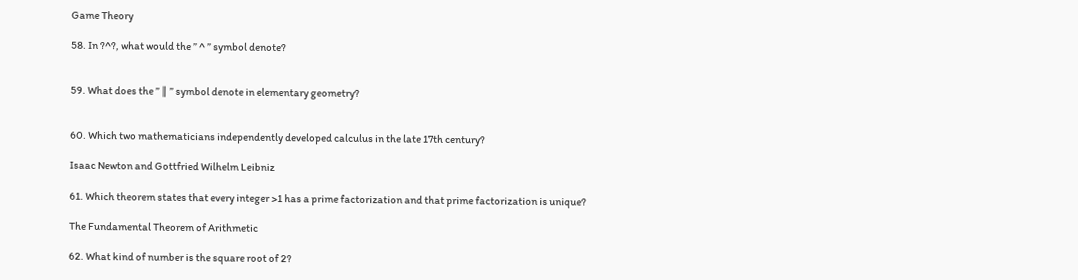Game Theory

58. In ?^?, what would the ” ^ ” symbol denote?


59. What does the ” ∥ ” symbol denote in elementary geometry?


60. Which two mathematicians independently developed calculus in the late 17th century?

Isaac Newton and Gottfried Wilhelm Leibniz

61. Which theorem states that every integer >1 has a prime factorization and that prime factorization is unique?

The Fundamental Theorem of Arithmetic

62. What kind of number is the square root of 2?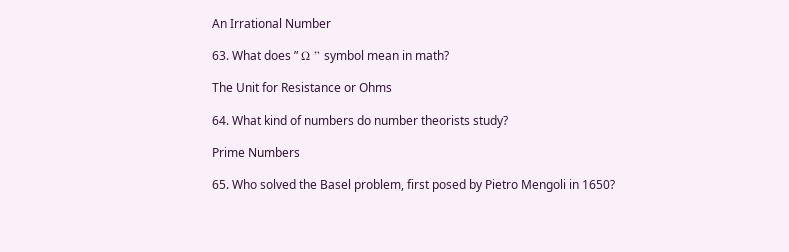An Irrational Number

63. What does ” Ω ” symbol mean in math?

The Unit for Resistance or Ohms

64. What kind of numbers do number theorists study?

Prime Numbers

65. Who solved the Basel problem, first posed by Pietro Mengoli in 1650?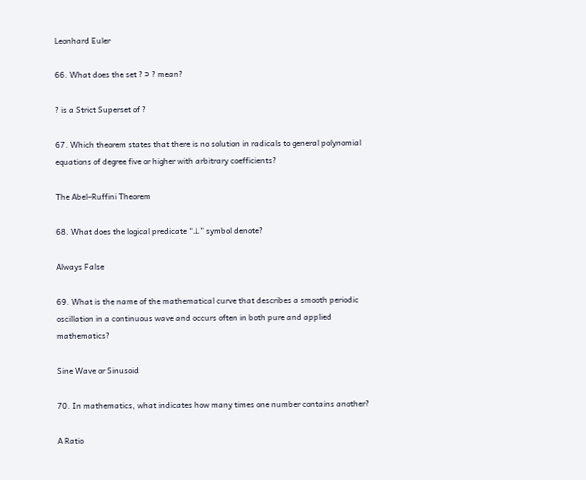Leonhard Euler

66. What does the set ? ⊃ ? mean?

? is a Strict Superset of ?

67. Which theorem states that there is no solution in radicals to general polynomial equations of degree five or higher with arbitrary coefficients?

The Abel–Ruffini Theorem

68. What does the logical predicate “⊥” symbol denote?

Always False

69. What is the name of the mathematical curve that describes a smooth periodic oscillation in a continuous wave and occurs often in both pure and applied mathematics?

Sine Wave or Sinusoid

70. In mathematics, what indicates how many times one number contains another?

A Ratio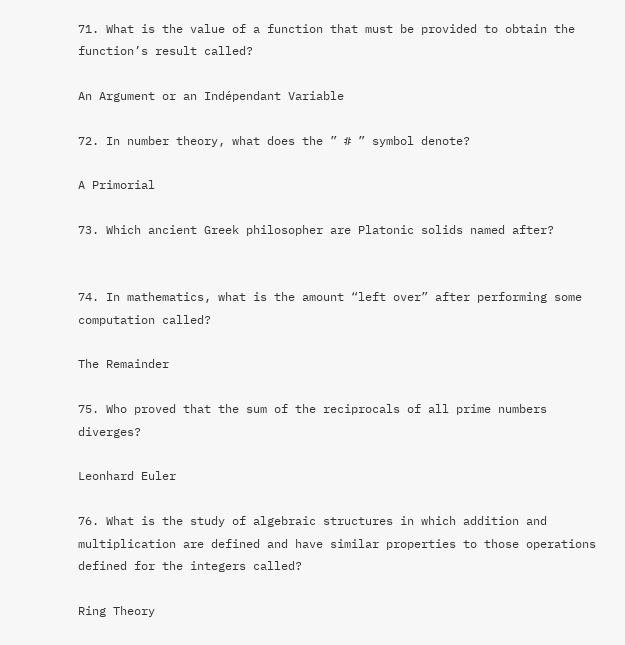71. What is the value of a function that must be provided to obtain the function’s result called?

An Argument or an Indépendant Variable

72. In number theory, what does the ” # ” symbol denote?

A Primorial

73. Which ancient Greek philosopher are Platonic solids named after?


74. In mathematics, what is the amount “left over” after performing some computation called?

The Remainder

75. Who proved that the sum of the reciprocals of all prime numbers diverges?

Leonhard Euler

76. What is the study of algebraic structures in which addition and multiplication are defined and have similar properties to those operations defined for the integers called?

Ring Theory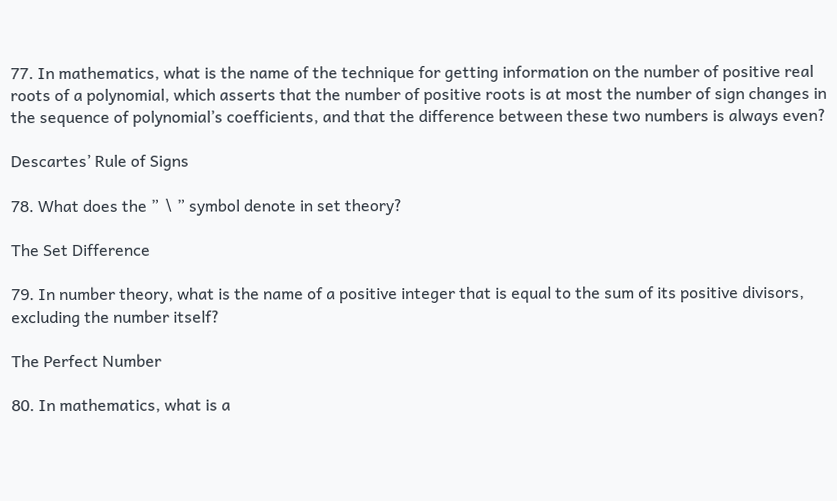77. In mathematics, what is the name of the technique for getting information on the number of positive real roots of a polynomial, which asserts that the number of positive roots is at most the number of sign changes in the sequence of polynomial’s coefficients, and that the difference between these two numbers is always even?

Descartes’ Rule of Signs

78. What does the ” ∖ ” symbol denote in set theory?

The Set Difference

79. In number theory, what is the name of a positive integer that is equal to the sum of its positive divisors, excluding the number itself?

The Perfect Number

80. In mathematics, what is a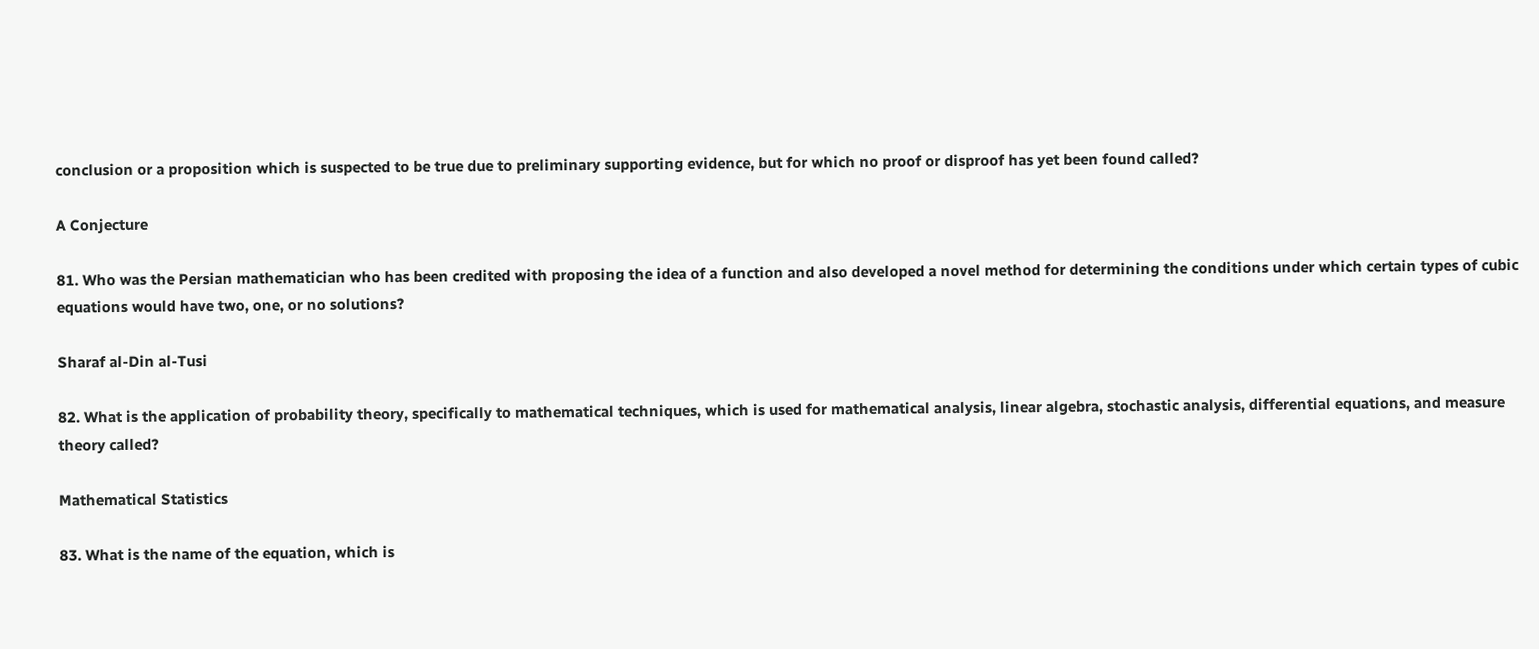conclusion or a proposition which is suspected to be true due to preliminary supporting evidence, but for which no proof or disproof has yet been found called?

A Conjecture

81. Who was the Persian mathematician who has been credited with proposing the idea of a function and also developed a novel method for determining the conditions under which certain types of cubic equations would have two, one, or no solutions?

Sharaf al-Din al-Tusi

82. What is the application of probability theory, specifically to mathematical techniques, which is used for mathematical analysis, linear algebra, stochastic analysis, differential equations, and measure theory called?

Mathematical Statistics

83. What is the name of the equation, which is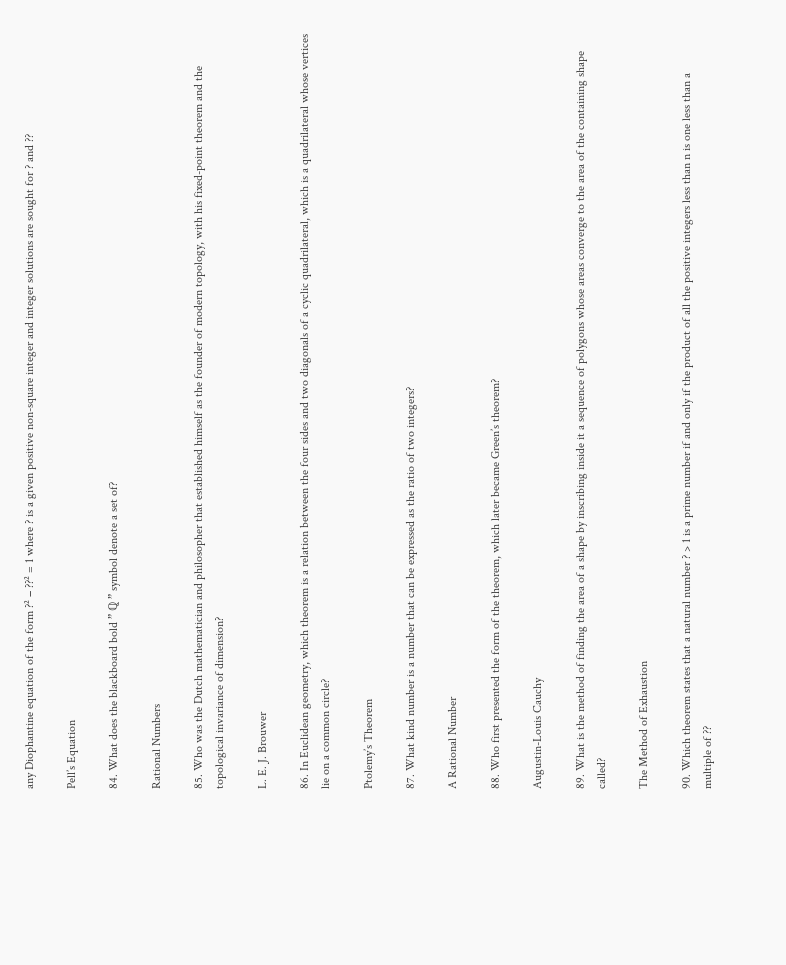any Diophantine equation of the form ?² − ??² = 1 where ? is a given positive non-square integer and integer solutions are sought for ? and ??

Pell’s Equation

84. What does the blackboard bold ” ℚ ” symbol denote a set of?

Rational Numbers

85. Who was the Dutch mathematician and philosopher that established himself as the founder of modern topology, with his fixed-point theorem and the topological invariance of dimension?

L. E. J. Brouwer

86. In Euclidean geometry, which theorem is a relation between the four sides and two diagonals of a cyclic quadrilateral, which is a quadrilateral whose vertices lie on a common circle?

Ptolemy’s Theorem

87. What kind number is a number that can be expressed as the ratio of two integers?

A Rational Number

88. Who first presented the form of the theorem, which later became Green’s theorem?

Augustin-Louis Cauchy

89. What is the method of finding the area of a shape by inscribing inside it a sequence of polygons whose areas converge to the area of the containing shape called?

The Method of Exhaustion

90. Which theorem states that a natural number ? > 1 is a prime number if and only if the product of all the positive integers less than n is one less than a multiple of ??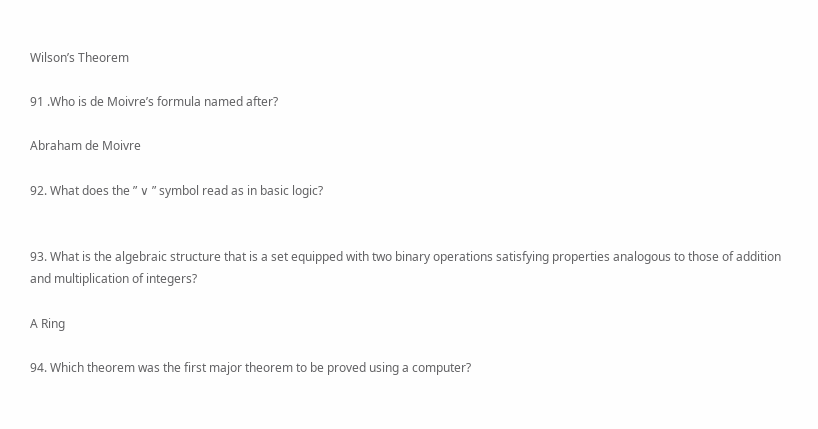Wilson’s Theorem

91 .Who is de Moivre’s formula named after?

Abraham de Moivre

92. What does the ” ∨ ” symbol read as in basic logic?


93. What is the algebraic structure that is a set equipped with two binary operations satisfying properties analogous to those of addition and multiplication of integers?

A Ring

94. Which theorem was the first major theorem to be proved using a computer?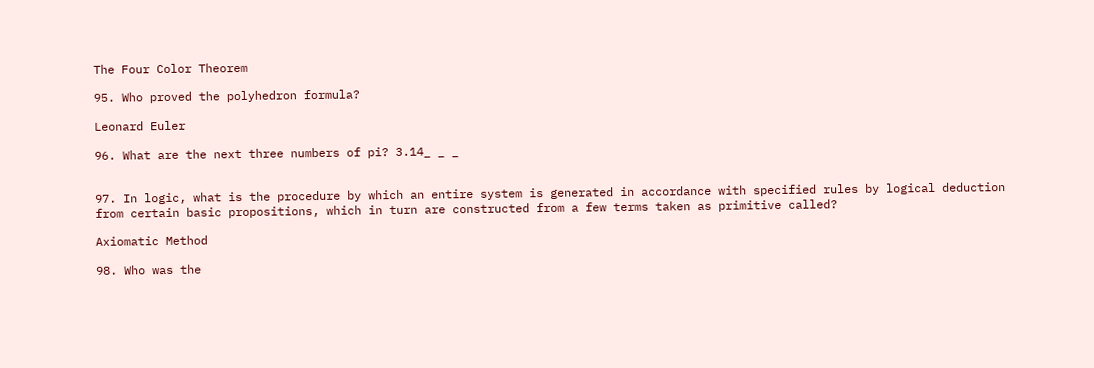The Four Color Theorem

95. Who proved the polyhedron formula?

Leonard Euler

96. What are the next three numbers of pi? 3.14_ _ _


97. In logic, what is the procedure by which an entire system is generated in accordance with specified rules by logical deduction from certain basic propositions, which in turn are constructed from a few terms taken as primitive called?

Axiomatic Method

98. Who was the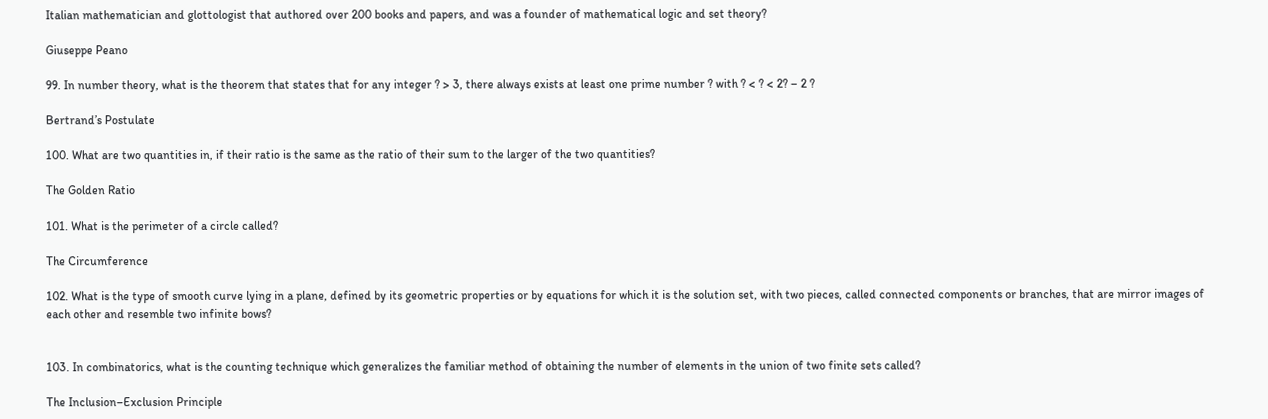Italian mathematician and glottologist that authored over 200 books and papers, and was a founder of mathematical logic and set theory?

Giuseppe Peano

99. In number theory, what is the theorem that states that for any integer ? > 3, there always exists at least one prime number ? with ? < ? < 2? – 2 ?

Bertrand’s Postulate

100. What are two quantities in, if their ratio is the same as the ratio of their sum to the larger of the two quantities?

The Golden Ratio

101. What is the perimeter of a circle called?

The Circumference

102. What is the type of smooth curve lying in a plane, defined by its geometric properties or by equations for which it is the solution set, with two pieces, called connected components or branches, that are mirror images of each other and resemble two infinite bows?


103. In combinatorics, what is the counting technique which generalizes the familiar method of obtaining the number of elements in the union of two finite sets called?

The Inclusion–Exclusion Principle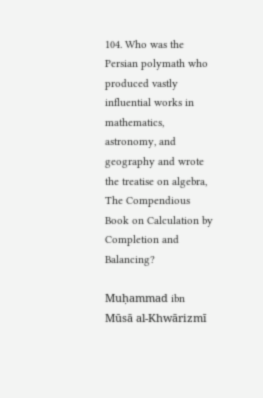104. Who was the Persian polymath who produced vastly influential works in mathematics, astronomy, and geography and wrote the treatise on algebra, The Compendious Book on Calculation by Completion and Balancing?

Muḥammad ibn Mūsā al-Khwārizmī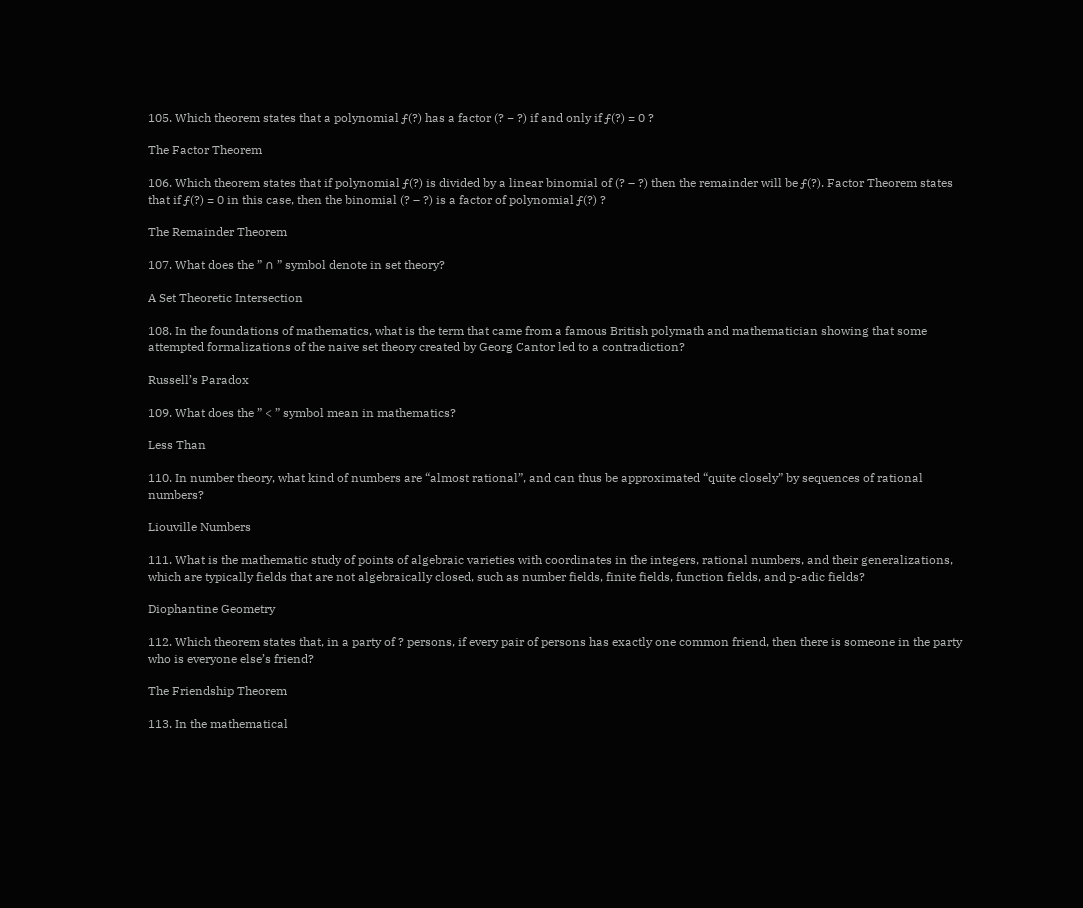105. Which theorem states that a polynomial ƒ(?) has a factor (? − ?) if and only if ƒ(?) = 0 ?

The Factor Theorem

106. Which theorem states that if polynomial ƒ(?) is divided by a linear binomial of (? – ?) then the remainder will be ƒ(?). Factor Theorem states that if ƒ(?) = 0 in this case, then the binomial (? – ?) is a factor of polynomial ƒ(?) ?

The Remainder Theorem

107. What does the ” ∩ ” symbol denote in set theory?

A Set Theoretic Intersection

108. In the foundations of mathematics, what is the term that came from a famous British polymath and mathematician showing that some attempted formalizations of the naive set theory created by Georg Cantor led to a contradiction?

Russell’s Paradox

109. What does the ” < ” symbol mean in mathematics?

Less Than

110. In number theory, what kind of numbers are “almost rational”, and can thus be approximated “quite closely” by sequences of rational numbers?

Liouville Numbers

111. What is the mathematic study of points of algebraic varieties with coordinates in the integers, rational numbers, and their generalizations, which are typically fields that are not algebraically closed, such as number fields, finite fields, function fields, and p-adic fields?

Diophantine Geometry

112. Which theorem states that, in a party of ? persons, if every pair of persons has exactly one common friend, then there is someone in the party who is everyone else’s friend?

The Friendship Theorem

113. In the mathematical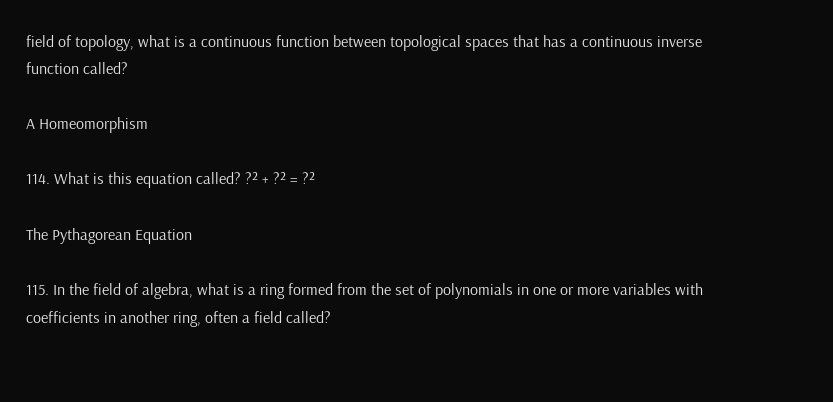field of topology, what is a continuous function between topological spaces that has a continuous inverse function called?

A Homeomorphism

114. What is this equation called? ?² + ?² = ?²

The Pythagorean Equation

115. In the field of algebra, what is a ring formed from the set of polynomials in one or more variables with coefficients in another ring, often a field called?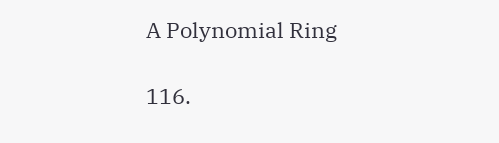A Polynomial Ring

116.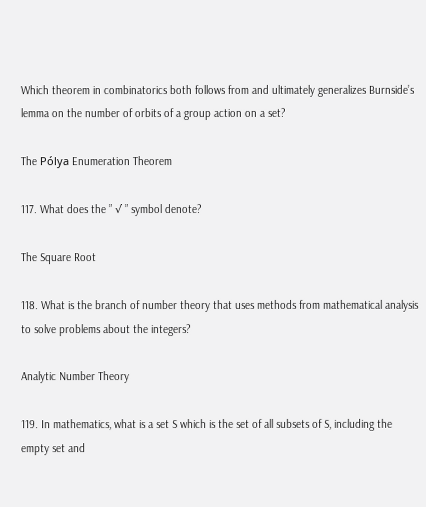Which theorem in combinatorics both follows from and ultimately generalizes Burnside’s lemma on the number of orbits of a group action on a set?

The Pólya Enumeration Theorem

117. What does the ” √ ” symbol denote?

The Square Root

118. What is the branch of number theory that uses methods from mathematical analysis to solve problems about the integers?

Analytic Number Theory

119. In mathematics, what is a set S which is the set of all subsets of S, including the empty set and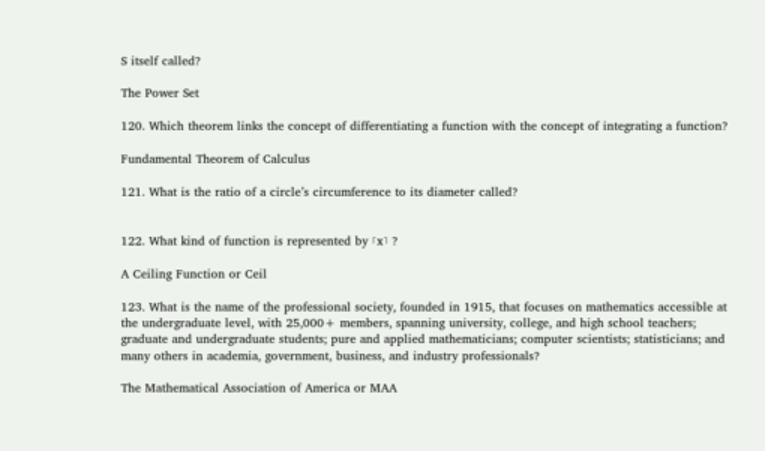S itself called?

The Power Set

120. Which theorem links the concept of differentiating a function with the concept of integrating a function?

Fundamental Theorem of Calculus

121. What is the ratio of a circle’s circumference to its diameter called?


122. What kind of function is represented by ⌈x⌉ ?

A Ceiling Function or Ceil

123. What is the name of the professional society, founded in 1915, that focuses on mathematics accessible at the undergraduate level, with 25,000+ members, spanning university, college, and high school teachers; graduate and undergraduate students; pure and applied mathematicians; computer scientists; statisticians; and many others in academia, government, business, and industry professionals?

The Mathematical Association of America or MAA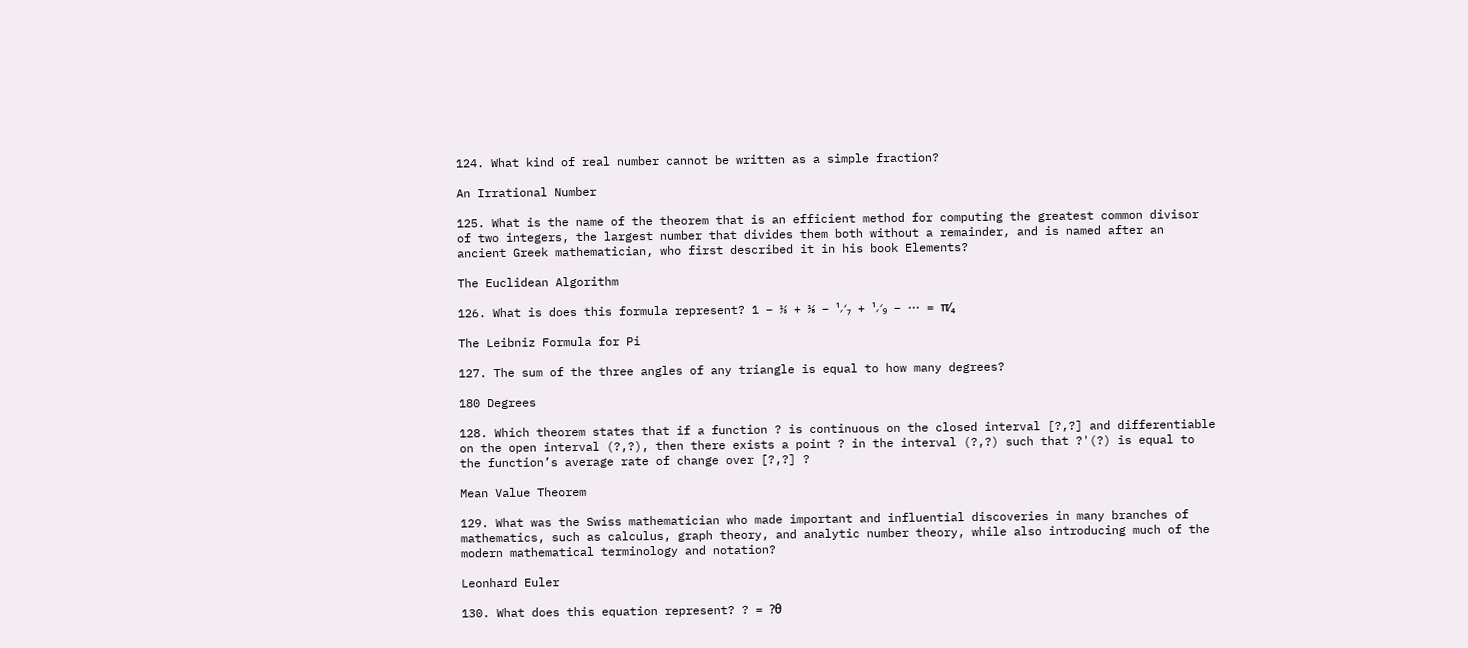124. What kind of real number cannot be written as a simple fraction?

An Irrational Number

125. What is the name of the theorem that is an efficient method for computing the greatest common divisor of two integers, the largest number that divides them both without a remainder, and is named after an ancient Greek mathematician, who first described it in his book Elements?

The Euclidean Algorithm

126. What is does this formula represent? 1 – ⅓ + ⅕ – ¹⁄₇ + ¹⁄₉ – ⋯ = π⁄₄

The Leibniz Formula for Pi

127. The sum of the three angles of any triangle is equal to how many degrees?

180 Degrees

128. Which theorem states that if a function ? is continuous on the closed interval [?,?] and differentiable on the open interval (?,?), then there exists a point ? in the interval (?,?) such that ?'(?) is equal to the function’s average rate of change over [?,?] ?

Mean Value Theorem

129. What was the Swiss mathematician who made important and influential discoveries in many branches of mathematics, such as calculus, graph theory, and analytic number theory, while also introducing much of the modern mathematical terminology and notation?

Leonhard Euler

130. What does this equation represent? ? = ?θ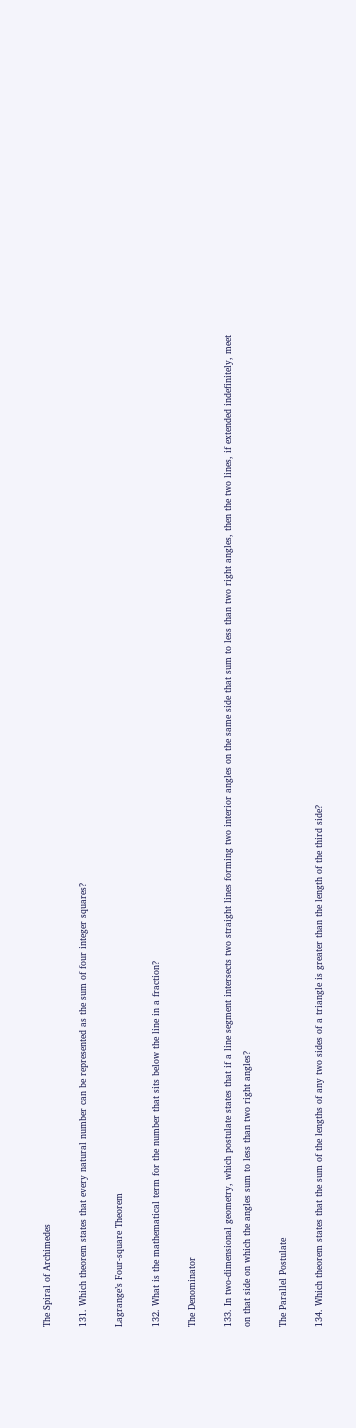The Spiral of Archimedes

131. Which theorem states that every natural number can be represented as the sum of four integer squares?

Lagrange’s Four-square Theorem

132. What is the mathematical term for the number that sits below the line in a fraction?

The Denominator

133. In two-dimensional geometry, which postulate states that if a line segment intersects two straight lines forming two interior angles on the same side that sum to less than two right angles, then the two lines, if extended indefinitely, meet on that side on which the angles sum to less than two right angles?

The Parallel Postulate

134. Which theorem states that the sum of the lengths of any two sides of a triangle is greater than the length of the third side?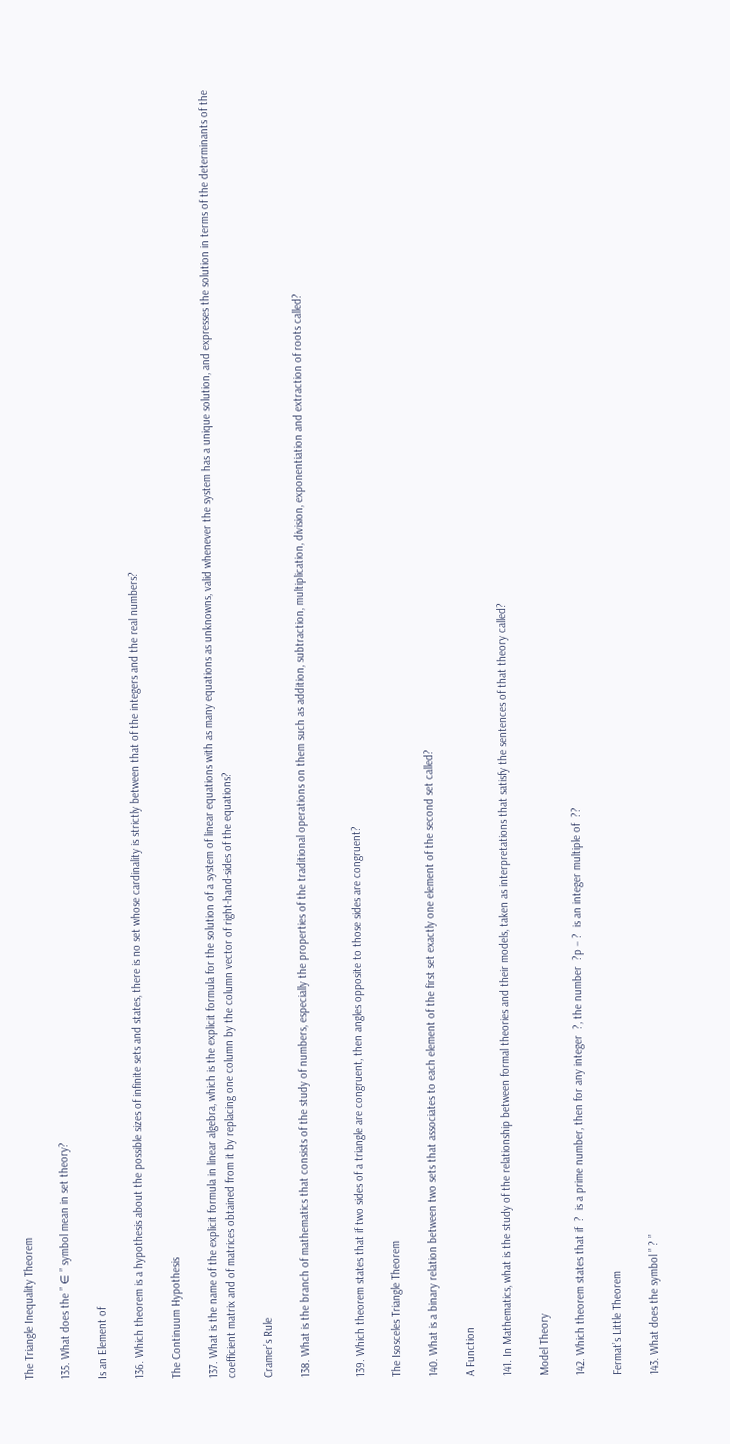The Triangle Inequality Theorem

135. What does the ” ∈ ” symbol mean in set theory?

Is an Element of

136. Which theorem is a hypothesis about the possible sizes of infinite sets and states, there is no set whose cardinality is strictly between that of the integers and the real numbers?

The Continuum Hypothesis

137. What is the name of the explicit formula in linear algebra, which is the explicit formula for the solution of a system of linear equations with as many equations as unknowns, valid whenever the system has a unique solution, and expresses the solution in terms of the determinants of the coefficient matrix and of matrices obtained from it by replacing one column by the column vector of right-hand-sides of the equations?

Cramer’s Rule

138. What is the branch of mathematics that consists of the study of numbers, especially the properties of the traditional operations on them such as addition, subtraction, multiplication, division, exponentiation and extraction of roots called?


139. Which theorem states that if two sides of a triangle are congruent, then angles opposite to those sides are congruent?

The Isosceles Triangle Theorem

140. What is a binary relation between two sets that associates to each element of the first set exactly one element of the second set called?

A Function

141. In Mathematics, what is the study of the relationship between formal theories and their models, taken as interpretations that satisfy the sentences of that theory called?

Model Theory

142. Which theorem states that if  ?  is a prime number, then for any integer  ?, the number  ?p − ?  is an integer multiple of  ??

Fermat’s Little Theorem

143. What does the symbol ” ? ”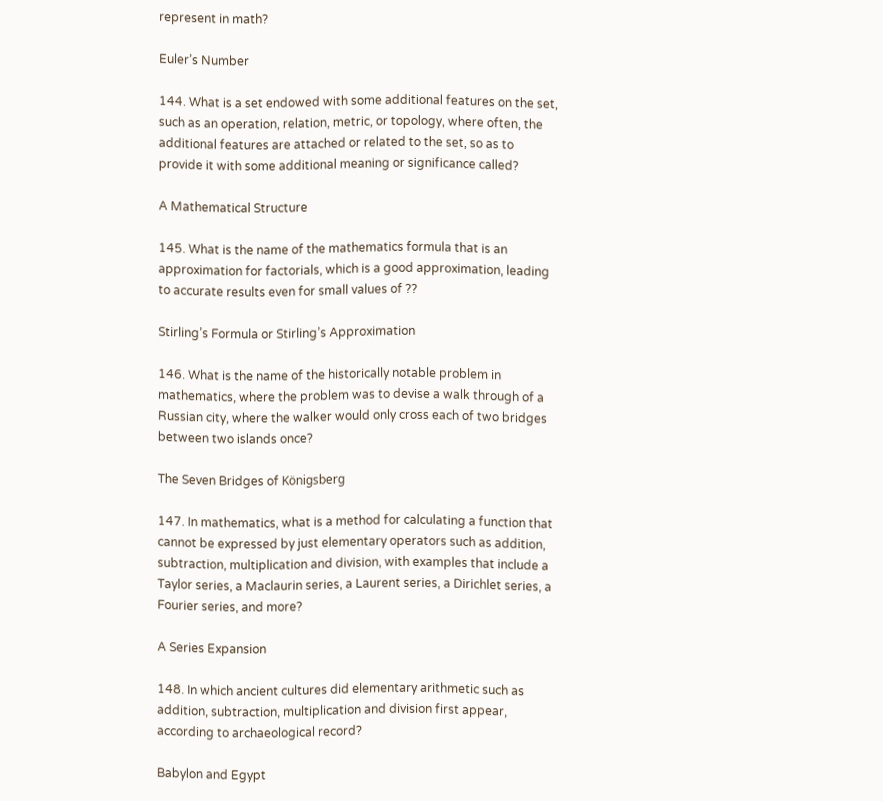represent in math?

Euler’s Number

144. What is a set endowed with some additional features on the set, such as an operation, relation, metric, or topology, where often, the additional features are attached or related to the set, so as to provide it with some additional meaning or significance called?

A Mathematical Structure

145. What is the name of the mathematics formula that is an approximation for factorials, which is a good approximation, leading to accurate results even for small values of ??

Stirling’s Formula or Stirling’s Approximation

146. What is the name of the historically notable problem in mathematics, where the problem was to devise a walk through of a Russian city, where the walker would only cross each of two bridges between two islands once?

The Seven Bridges of Königsberg

147. In mathematics, what is a method for calculating a function that cannot be expressed by just elementary operators such as addition, subtraction, multiplication and division, with examples that include a Taylor series, a Maclaurin series, a Laurent series, a Dirichlet series, a Fourier series, and more?

A Series Expansion

148. In which ancient cultures did elementary arithmetic such as addition, subtraction, multiplication and division first appear, according to archaeological record?

Babylon and Egypt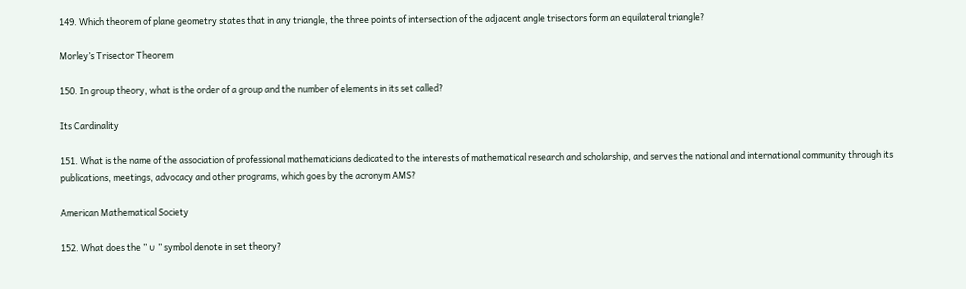149. Which theorem of plane geometry states that in any triangle, the three points of intersection of the adjacent angle trisectors form an equilateral triangle?

Morley’s Trisector Theorem

150. In group theory, what is the order of a group and the number of elements in its set called?

Its Cardinality

151. What is the name of the association of professional mathematicians dedicated to the interests of mathematical research and scholarship, and serves the national and international community through its publications, meetings, advocacy and other programs, which goes by the acronym AMS?

American Mathematical Society

152. What does the ” ∪ ” symbol denote in set theory?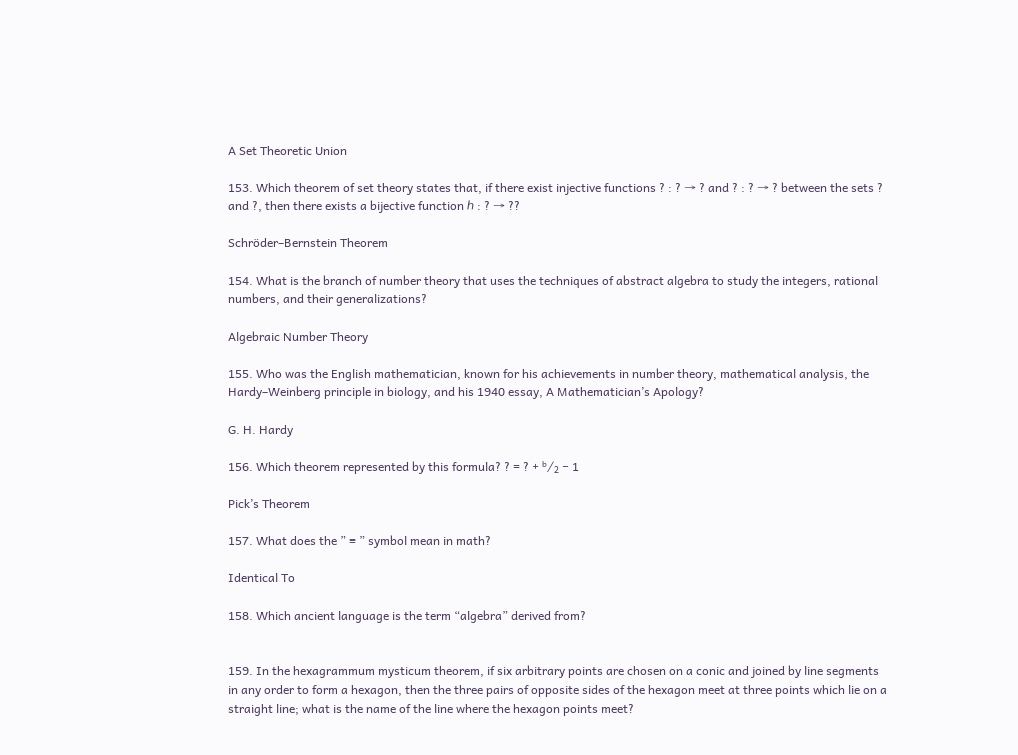A Set Theoretic Union

153. Which theorem of set theory states that, if there exist injective functions ? : ? → ? and ? : ? → ? between the sets ? and ?, then there exists a bijective function ℎ : ? → ??

Schröder–Bernstein Theorem

154. What is the branch of number theory that uses the techniques of abstract algebra to study the integers, rational numbers, and their generalizations?

Algebraic Number Theory

155. Who was the English mathematician, known for his achievements in number theory, mathematical analysis, the Hardy–Weinberg principle in biology, and his 1940 essay, A Mathematician’s Apology?

G. H. Hardy

156. Which theorem represented by this formula? ? = ? + ᵇ⁄₂ − 1

Pick’s Theorem

157. What does the ” ≡ ” symbol mean in math?

Identical To

158. Which ancient language is the term “algebra” derived from?


159. In the hexagrammum mysticum theorem, if six arbitrary points are chosen on a conic and joined by line segments in any order to form a hexagon, then the three pairs of opposite sides of the hexagon meet at three points which lie on a straight line; what is the name of the line where the hexagon points meet?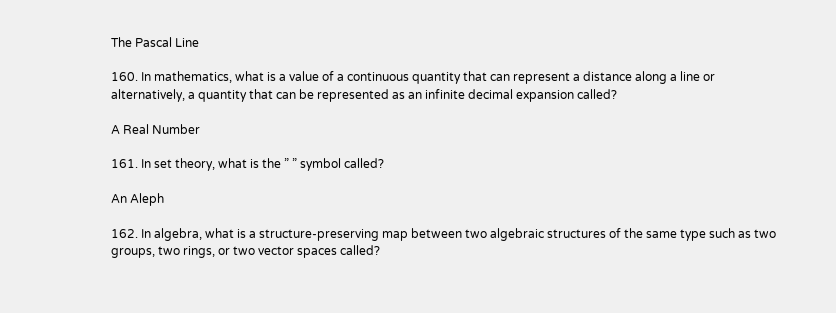The Pascal Line

160. In mathematics, what is a value of a continuous quantity that can represent a distance along a line or alternatively, a quantity that can be represented as an infinite decimal expansion called?

A Real Number

161. In set theory, what is the ” ” symbol called?

An Aleph

162. In algebra, what is a structure-preserving map between two algebraic structures of the same type such as two groups, two rings, or two vector spaces called?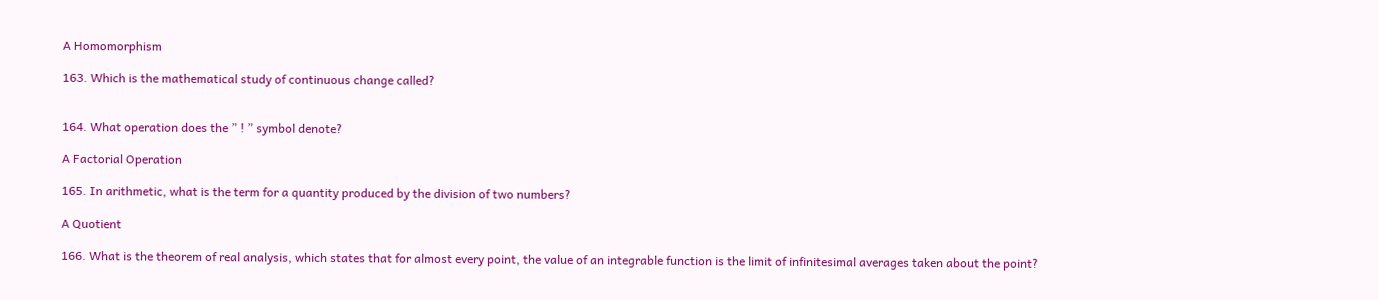A Homomorphism

163. Which is the mathematical study of continuous change called?


164. What operation does the ” ! ” symbol denote?

A Factorial Operation

165. In arithmetic, what is the term for a quantity produced by the division of two numbers?

A Quotient

166. What is the theorem of real analysis, which states that for almost every point, the value of an integrable function is the limit of infinitesimal averages taken about the point?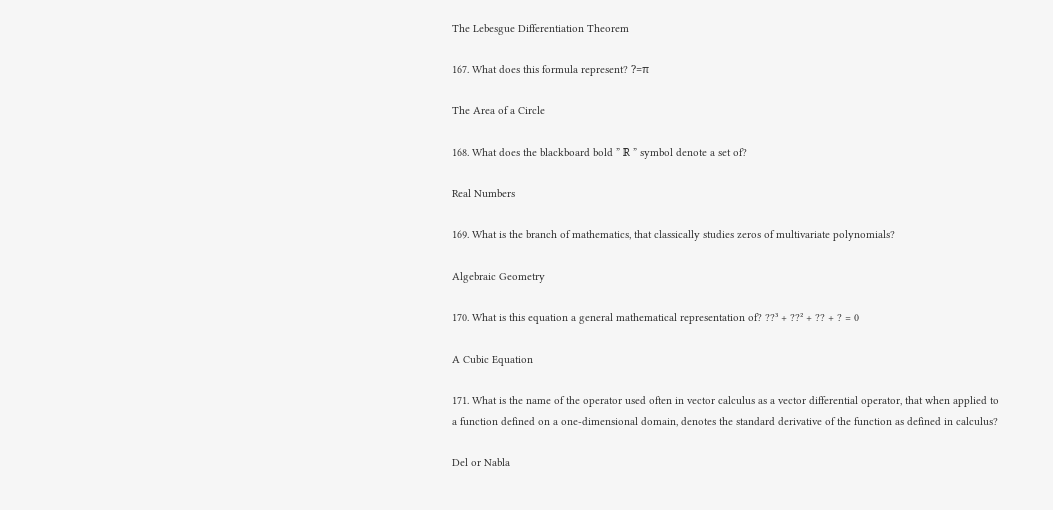The Lebesgue Differentiation Theorem

167. What does this formula represent? ?=π

The Area of a Circle

168. What does the blackboard bold ” ℝ ” symbol denote a set of?

Real Numbers

169. What is the branch of mathematics, that classically studies zeros of multivariate polynomials?

Algebraic Geometry

170. What is this equation a general mathematical representation of? ??³ + ??² + ?? + ? = 0

A Cubic Equation

171. What is the name of the operator used often in vector calculus as a vector differential operator, that when applied to a function defined on a one-dimensional domain, denotes the standard derivative of the function as defined in calculus?

Del or Nabla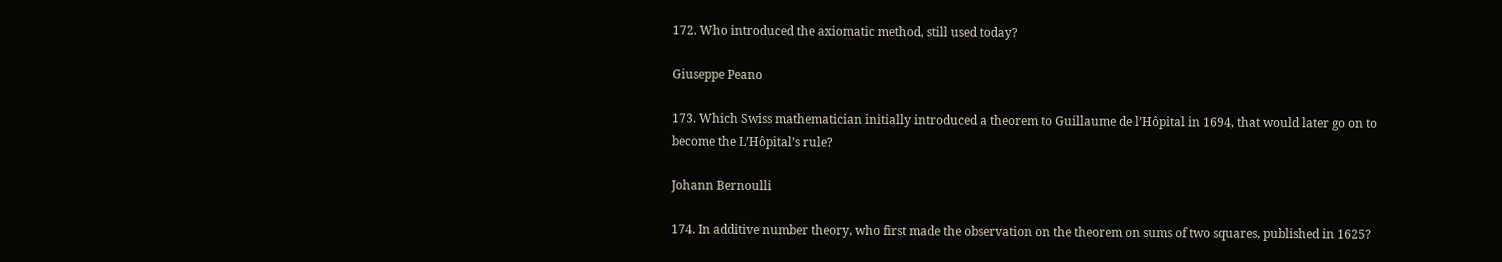172. Who introduced the axiomatic method, still used today?

Giuseppe Peano

173. Which Swiss mathematician initially introduced a theorem to Guillaume de l’Hôpital in 1694, that would later go on to become the L’Hôpital’s rule?

Johann Bernoulli

174. In additive number theory, who first made the observation on the theorem on sums of two squares, published in 1625?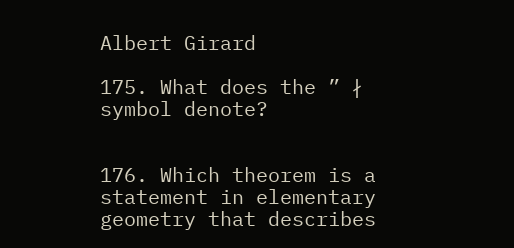Albert Girard

175. What does the ” ∤ symbol denote?


176. Which theorem is a statement in elementary geometry that describes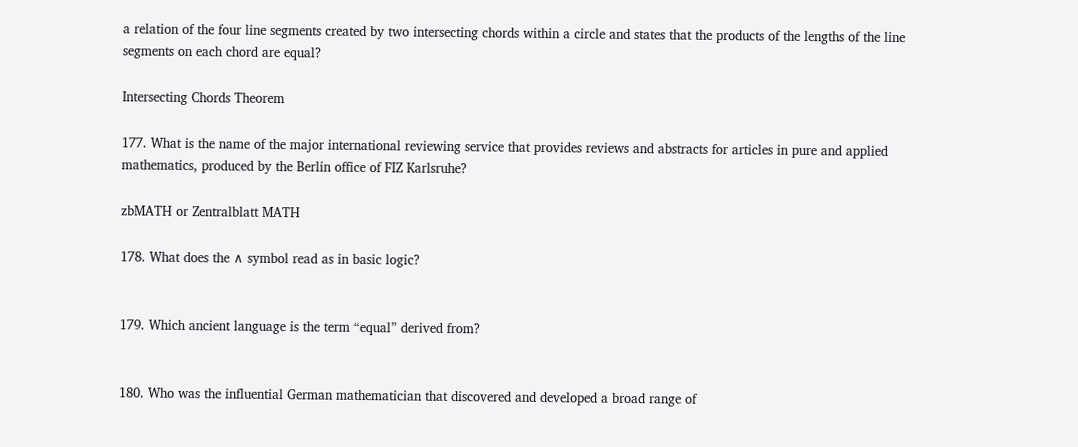a relation of the four line segments created by two intersecting chords within a circle and states that the products of the lengths of the line segments on each chord are equal?

Intersecting Chords Theorem

177. What is the name of the major international reviewing service that provides reviews and abstracts for articles in pure and applied mathematics, produced by the Berlin office of FIZ Karlsruhe?

zbMATH or Zentralblatt MATH

178. What does the ∧ symbol read as in basic logic?


179. Which ancient language is the term “equal” derived from?


180. Who was the influential German mathematician that discovered and developed a broad range of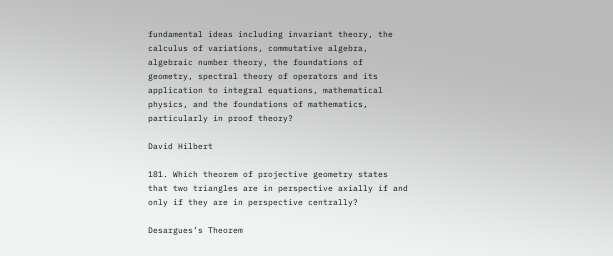fundamental ideas including invariant theory, the calculus of variations, commutative algebra, algebraic number theory, the foundations of geometry, spectral theory of operators and its application to integral equations, mathematical physics, and the foundations of mathematics, particularly in proof theory?

David Hilbert

181. Which theorem of projective geometry states that two triangles are in perspective axially if and only if they are in perspective centrally?

Desargues’s Theorem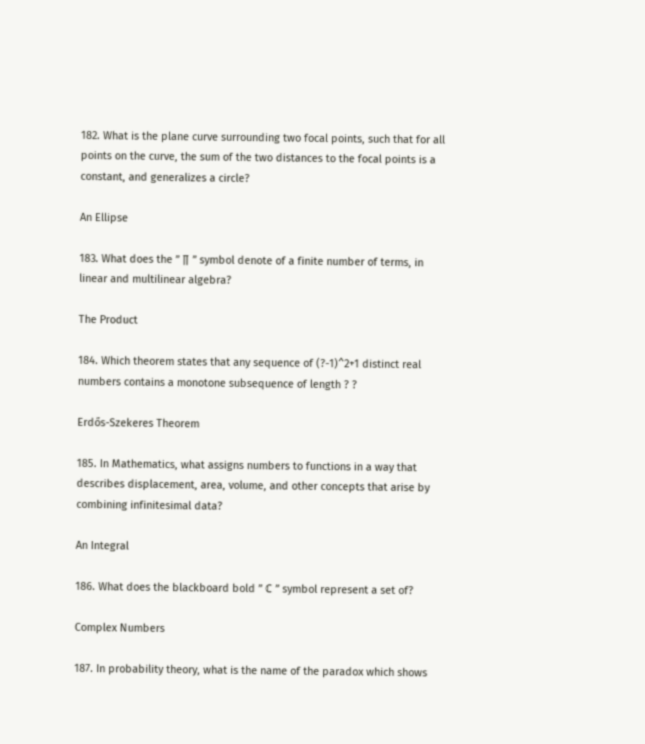182. What is the plane curve surrounding two focal points, such that for all points on the curve, the sum of the two distances to the focal points is a constant, and generalizes a circle?

An Ellipse

183. What does the ” ∏ ” symbol denote of a finite number of terms, in linear and multilinear algebra?

The Product

184. Which theorem states that any sequence of (?-1)^2+1 distinct real numbers contains a monotone subsequence of length ? ?

Erdős-Szekeres Theorem

185. In Mathematics, what assigns numbers to functions in a way that describes displacement, area, volume, and other concepts that arise by combining infinitesimal data?

An Integral

186. What does the blackboard bold ” ℂ ” symbol represent a set of?

Complex Numbers

187. In probability theory, what is the name of the paradox which shows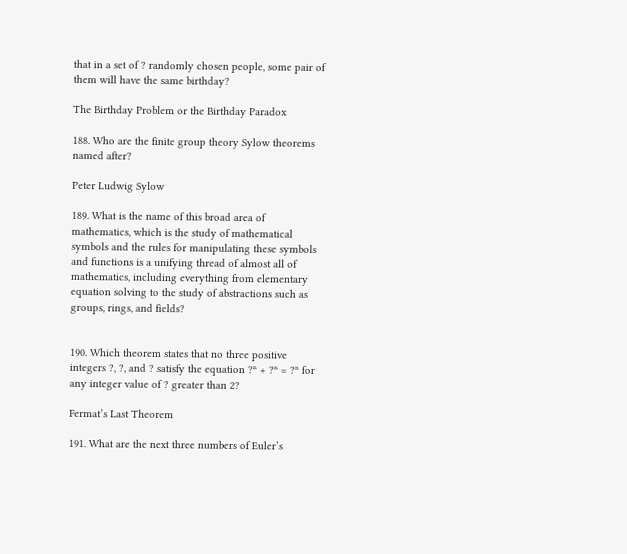that in a set of ? randomly chosen people, some pair of them will have the same birthday?

The Birthday Problem or the Birthday Paradox

188. Who are the finite group theory Sylow theorems named after?

Peter Ludwig Sylow

189. What is the name of this broad area of mathematics, which is the study of mathematical symbols and the rules for manipulating these symbols and functions is a unifying thread of almost all of mathematics, including everything from elementary equation solving to the study of abstractions such as groups, rings, and fields?


190. Which theorem states that no three positive integers ?, ?, and ? satisfy the equation ?ⁿ + ?ⁿ = ?ⁿ for any integer value of ? greater than 2?

Fermat’s Last Theorem

191. What are the next three numbers of Euler’s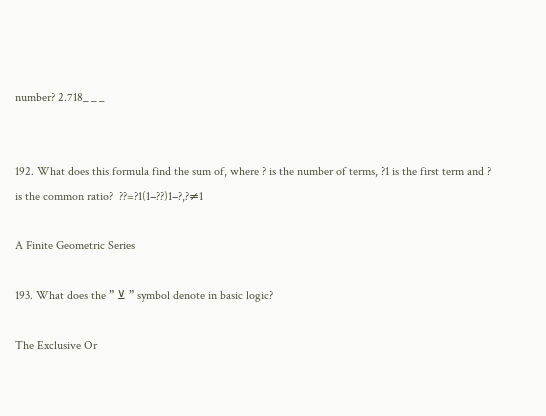number? 2.718_ _ _


192. What does this formula find the sum of, where ? is the number of terms, ?1 is the first term and ? is the common ratio?  ??=?1(1−??)1−?,?≠1

A Finite Geometric Series

193. What does the ” ⊻ ” symbol denote in basic logic?

The Exclusive Or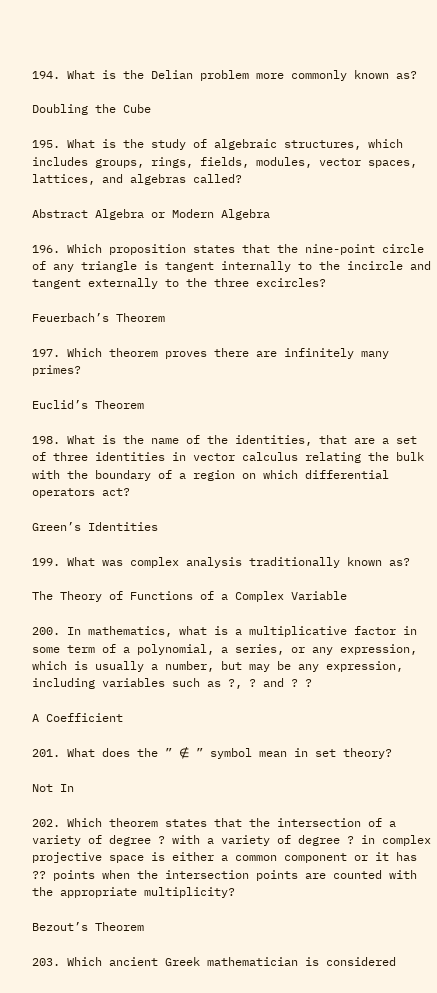194. What is the Delian problem more commonly known as?

Doubling the Cube

195. What is the study of algebraic structures, which includes groups, rings, fields, modules, vector spaces, lattices, and algebras called?

Abstract Algebra or Modern Algebra

196. Which proposition states that the nine-point circle of any triangle is tangent internally to the incircle and tangent externally to the three excircles?

Feuerbach’s Theorem

197. Which theorem proves there are infinitely many primes?

Euclid’s Theorem

198. What is the name of the identities, that are a set of three identities in vector calculus relating the bulk with the boundary of a region on which differential operators act?

Green’s Identities

199. What was complex analysis traditionally known as?

The Theory of Functions of a Complex Variable

200. In mathematics, what is a multiplicative factor in some term of a polynomial, a series, or any expression, which is usually a number, but may be any expression, including variables such as ?, ? and ? ?

A Coefficient

201. What does the ” ∉ ” symbol mean in set theory?

Not In

202. Which theorem states that the intersection of a variety of degree ? with a variety of degree ? in complex projective space is either a common component or it has ?? points when the intersection points are counted with the appropriate multiplicity?

Bezout’s Theorem

203. Which ancient Greek mathematician is considered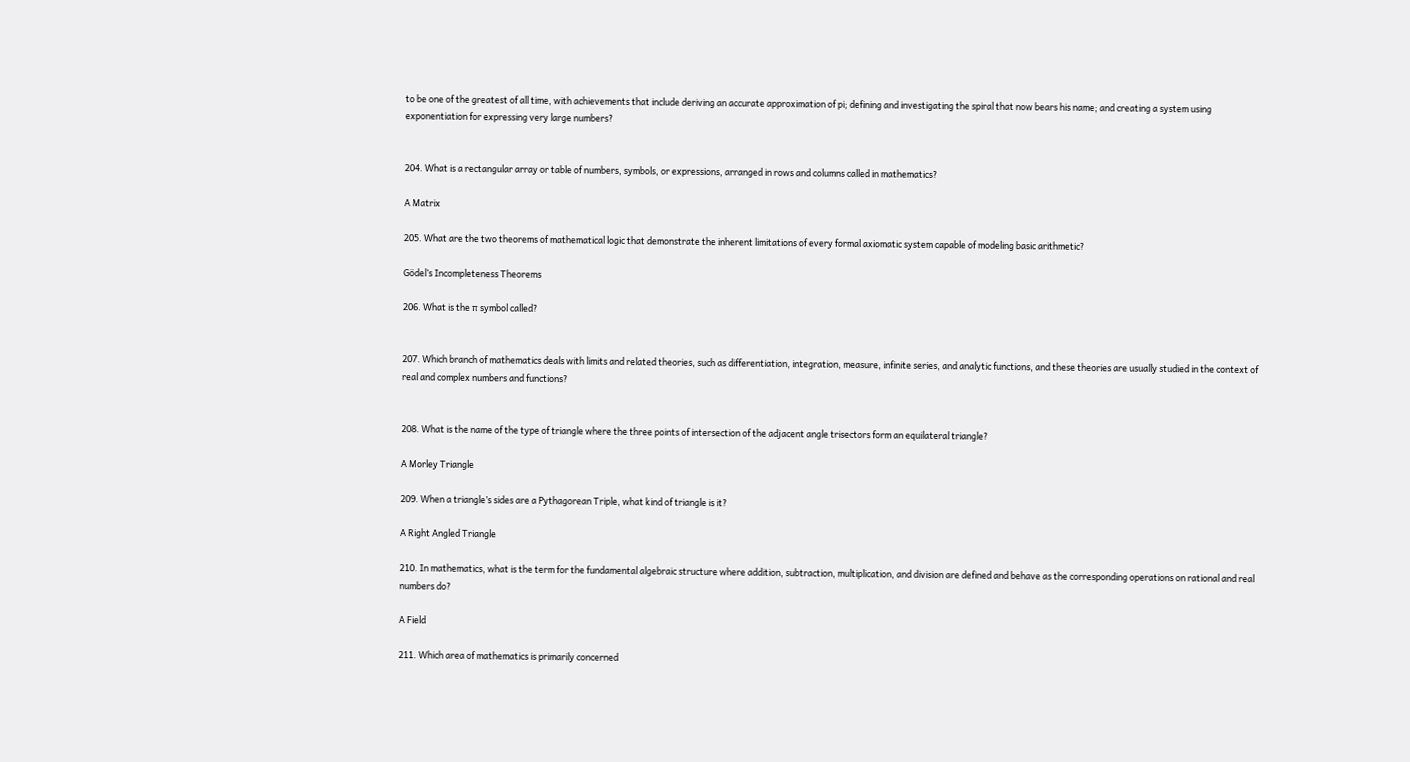to be one of the greatest of all time, with achievements that include deriving an accurate approximation of pi; defining and investigating the spiral that now bears his name; and creating a system using exponentiation for expressing very large numbers?


204. What is a rectangular array or table of numbers, symbols, or expressions, arranged in rows and columns called in mathematics?

A Matrix

205. What are the two theorems of mathematical logic that demonstrate the inherent limitations of every formal axiomatic system capable of modeling basic arithmetic?

Gödel’s Incompleteness Theorems

206. What is the π symbol called?


207. Which branch of mathematics deals with limits and related theories, such as differentiation, integration, measure, infinite series, and analytic functions, and these theories are usually studied in the context of real and complex numbers and functions?


208. What is the name of the type of triangle where the three points of intersection of the adjacent angle trisectors form an equilateral triangle?

A Morley Triangle

209. When a triangle’s sides are a Pythagorean Triple, what kind of triangle is it?

A Right Angled Triangle

210. In mathematics, what is the term for the fundamental algebraic structure where addition, subtraction, multiplication, and division are defined and behave as the corresponding operations on rational and real numbers do?

A Field

211. Which area of mathematics is primarily concerned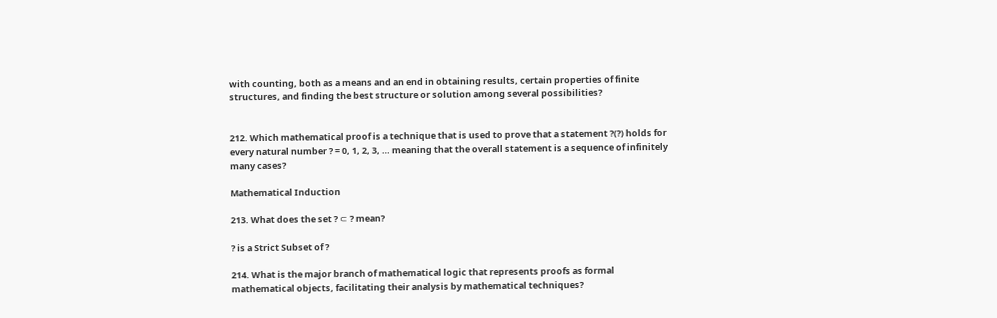with counting, both as a means and an end in obtaining results, certain properties of finite structures, and finding the best structure or solution among several possibilities?


212. Which mathematical proof is a technique that is used to prove that a statement ?(?) holds for every natural number ? = 0, 1, 2, 3, … meaning that the overall statement is a sequence of infinitely many cases?

Mathematical Induction

213. What does the set ? ⊂ ? mean?

? is a Strict Subset of ?

214. What is the major branch of mathematical logic that represents proofs as formal mathematical objects, facilitating their analysis by mathematical techniques?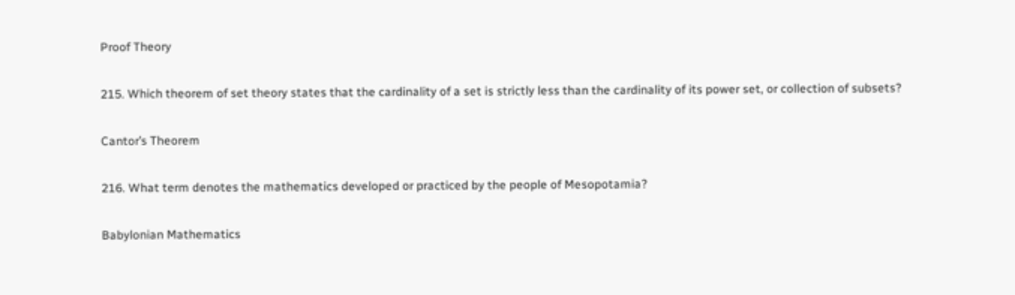Proof Theory

215. Which theorem of set theory states that the cardinality of a set is strictly less than the cardinality of its power set, or collection of subsets?

Cantor’s Theorem

216. What term denotes the mathematics developed or practiced by the people of Mesopotamia?

Babylonian Mathematics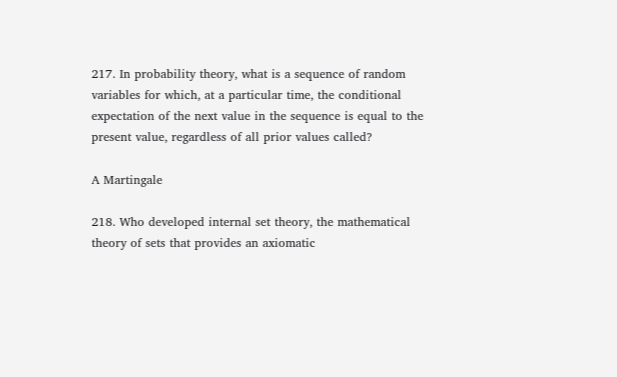217. In probability theory, what is a sequence of random variables for which, at a particular time, the conditional expectation of the next value in the sequence is equal to the present value, regardless of all prior values called?

A Martingale

218. Who developed internal set theory, the mathematical theory of sets that provides an axiomatic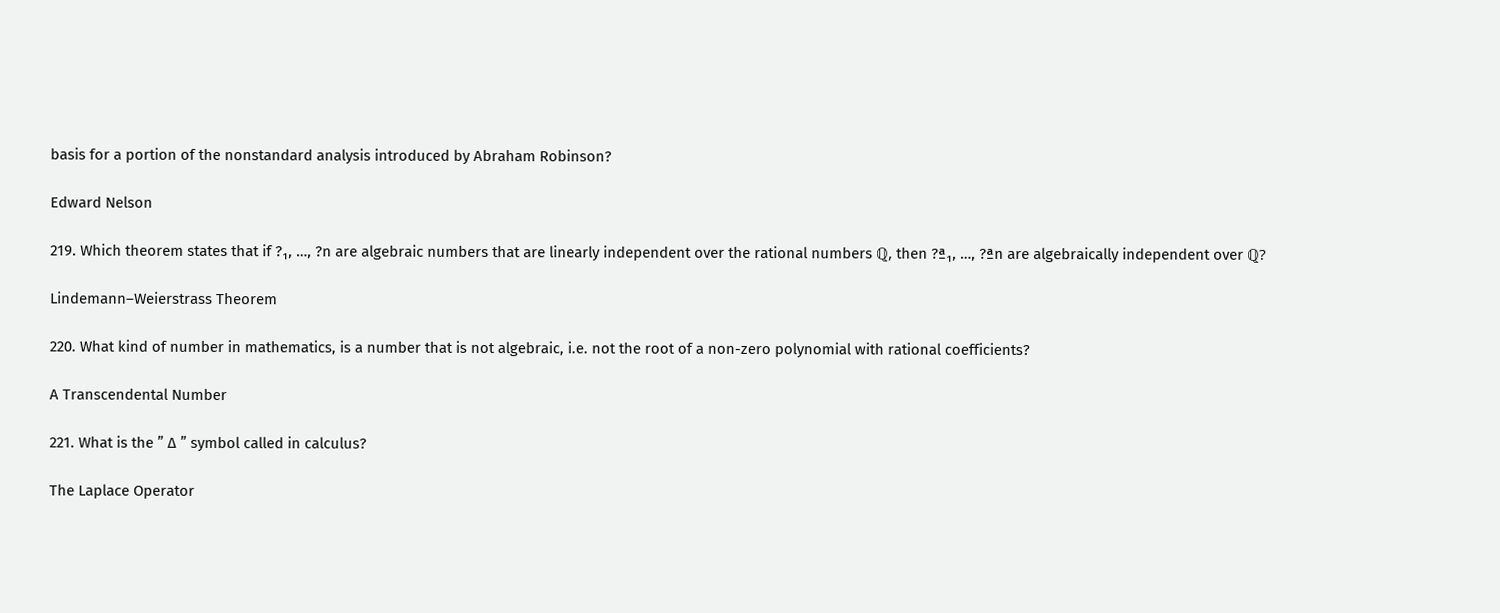basis for a portion of the nonstandard analysis introduced by Abraham Robinson?

Edward Nelson

219. Which theorem states that if ?₁, …, ?n are algebraic numbers that are linearly independent over the rational numbers ℚ, then ?ª₁, …, ?ªn are algebraically independent over ℚ?

Lindemann–Weierstrass Theorem

220. What kind of number in mathematics, is a number that is not algebraic, i.e. not the root of a non-zero polynomial with rational coefficients?

A Transcendental Number

221. What is the ” ∆ ” symbol called in calculus?

The Laplace Operator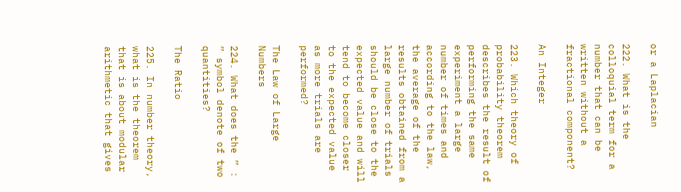or a Laplacian

222. What is the colloquial term for a number that can be written without a fractional component?

An Integer

223. Which theory of probability theorem describes the result of performing the same experiment a large number of times and according to the law, the average of the results obtained from a large number of trials should be close to the expected value and will tend to become closer to the expected value as more trials are performed?

The Law of Large Numbers

224. What does the ” : ” symbol denote of two quantities?

The Ratio

225. In number theory, what is the theorem that is about modular arithmetic that gives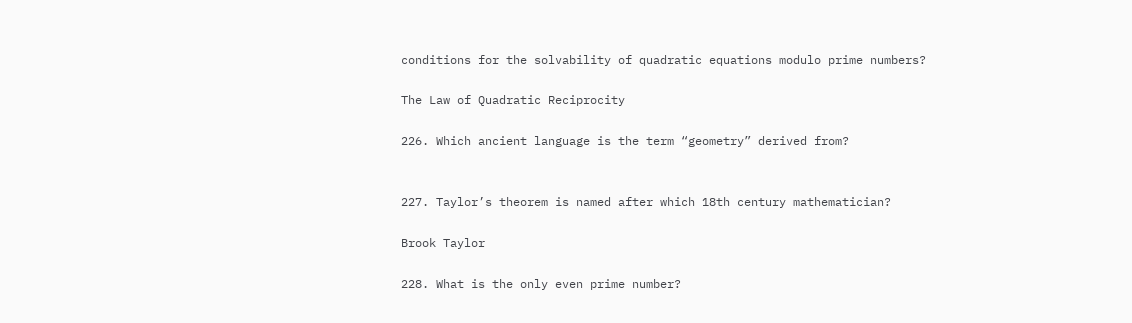conditions for the solvability of quadratic equations modulo prime numbers?

The Law of Quadratic Reciprocity

226. Which ancient language is the term “geometry” derived from?


227. Taylor’s theorem is named after which 18th century mathematician?

Brook Taylor

228. What is the only even prime number?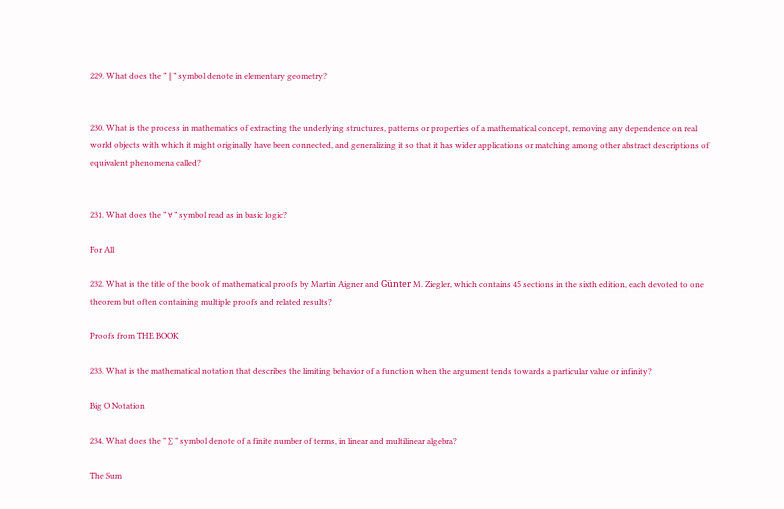229. What does the ” ∥ ” symbol denote in elementary geometry?


230. What is the process in mathematics of extracting the underlying structures, patterns or properties of a mathematical concept, removing any dependence on real world objects with which it might originally have been connected, and generalizing it so that it has wider applications or matching among other abstract descriptions of equivalent phenomena called?


231. What does the ” ∀ ” symbol read as in basic logic?

For All

232. What is the title of the book of mathematical proofs by Martin Aigner and Günter M. Ziegler, which contains 45 sections in the sixth edition, each devoted to one theorem but often containing multiple proofs and related results?

Proofs from THE BOOK

233. What is the mathematical notation that describes the limiting behavior of a function when the argument tends towards a particular value or infinity?

Big O Notation

234. What does the ” ∑ ” symbol denote of a finite number of terms, in linear and multilinear algebra?

The Sum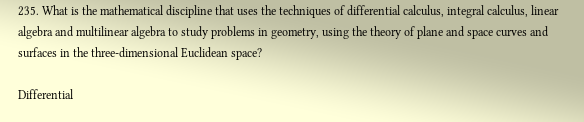235. What is the mathematical discipline that uses the techniques of differential calculus, integral calculus, linear algebra and multilinear algebra to study problems in geometry, using the theory of plane and space curves and surfaces in the three-dimensional Euclidean space?

Differential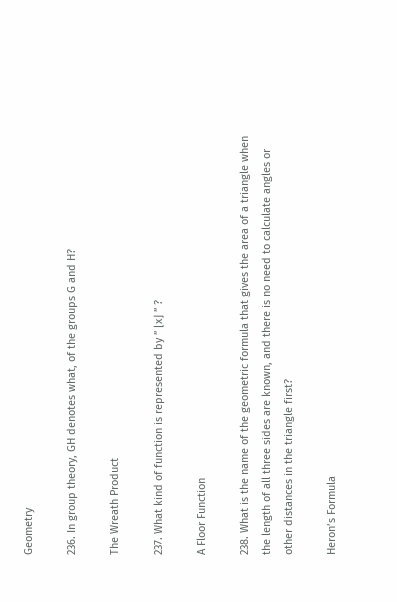Geometry

236. In group theory, GH denotes what, of the groups G and H?

The Wreath Product

237. What kind of function is represented by ” ⌊x⌋ ” ?

A Floor Function

238. What is the name of the geometric formula that gives the area of a triangle when the length of all three sides are known, and there is no need to calculate angles or other distances in the triangle first?

Heron’s Formula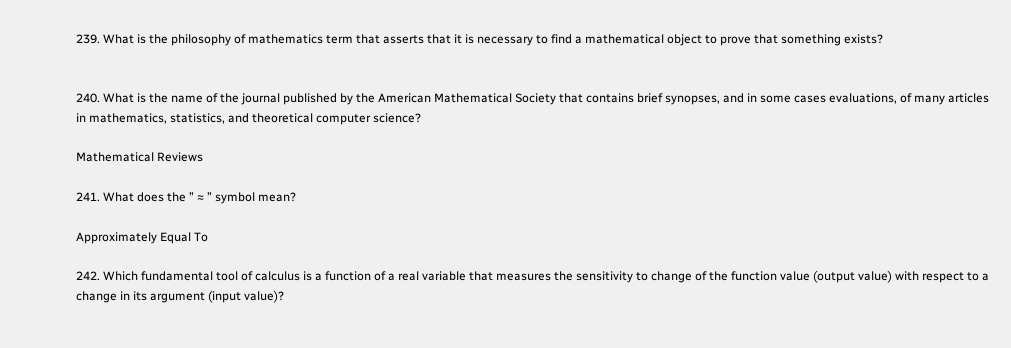239. What is the philosophy of mathematics term that asserts that it is necessary to find a mathematical object to prove that something exists?


240. What is the name of the journal published by the American Mathematical Society that contains brief synopses, and in some cases evaluations, of many articles in mathematics, statistics, and theoretical computer science?

Mathematical Reviews

241. What does the ” ≈ ” symbol mean?

Approximately Equal To

242. Which fundamental tool of calculus is a function of a real variable that measures the sensitivity to change of the function value (output value) with respect to a change in its argument (input value)?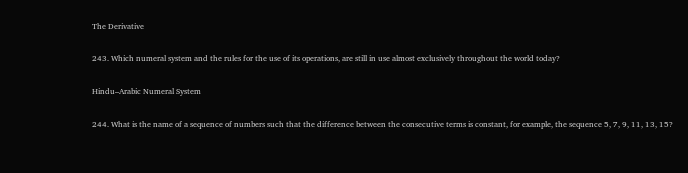The Derivative

243. Which numeral system and the rules for the use of its operations, are still in use almost exclusively throughout the world today?

Hindu–Arabic Numeral System

244. What is the name of a sequence of numbers such that the difference between the consecutive terms is constant, for example, the sequence 5, 7, 9, 11, 13, 15?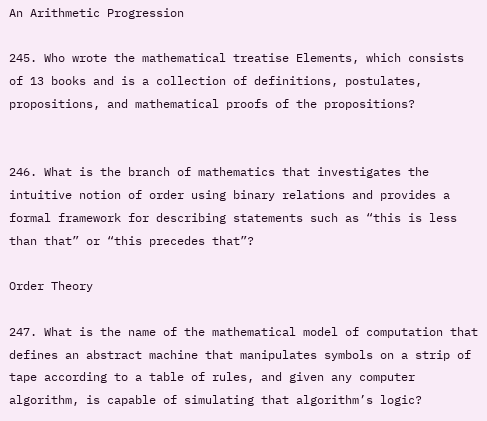An Arithmetic Progression

245. Who wrote the mathematical treatise Elements, which consists of 13 books and is a collection of definitions, postulates, propositions, and mathematical proofs of the propositions?


246. What is the branch of mathematics that investigates the intuitive notion of order using binary relations and provides a formal framework for describing statements such as “this is less than that” or “this precedes that”?

Order Theory

247. What is the name of the mathematical model of computation that defines an abstract machine that manipulates symbols on a strip of tape according to a table of rules, and given any computer algorithm, is capable of simulating that algorithm’s logic?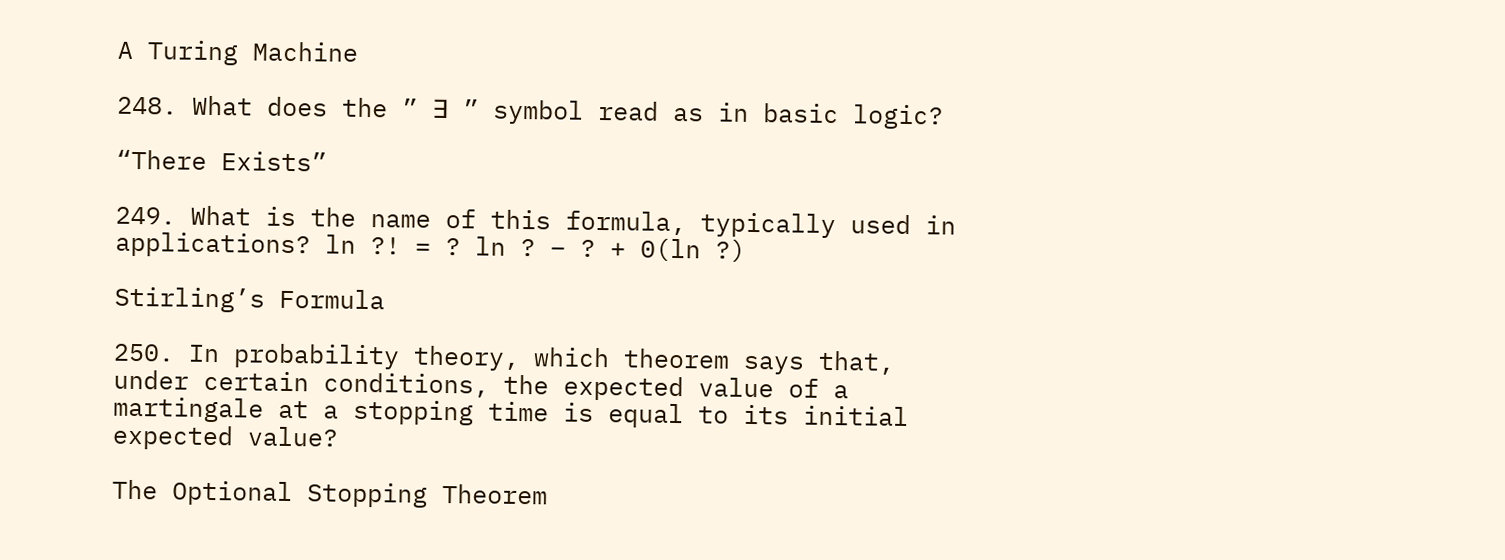A Turing Machine

248. What does the ” ∃ ” symbol read as in basic logic?

“There Exists”

249. What is the name of this formula, typically used in applications? ln ?! = ? ln ? – ? + 0(ln ?)

Stirling’s Formula

250. In probability theory, which theorem says that, under certain conditions, the expected value of a martingale at a stopping time is equal to its initial expected value?

The Optional Stopping Theorem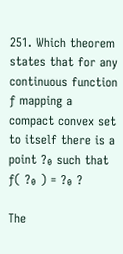251. Which theorem states that for any continuous function ƒ mapping a compact convex set to itself there is a point ?₀ such that ƒ( ?₀ ) = ?₀ ?

The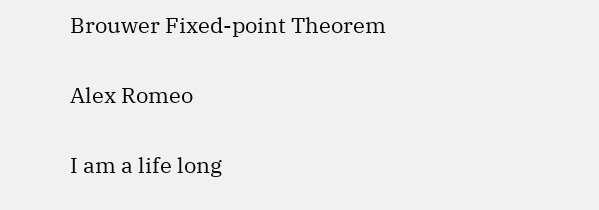Brouwer Fixed-point Theorem

Alex Romeo

I am a life long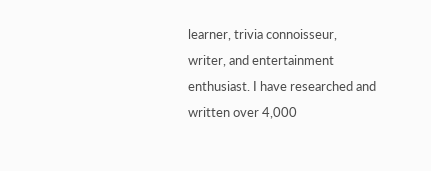learner, trivia connoisseur, writer, and entertainment enthusiast. I have researched and written over 4,000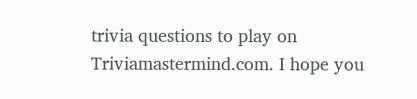trivia questions to play on Triviamastermind.com. I hope you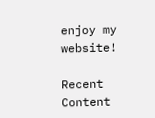enjoy my website!

Recent Content